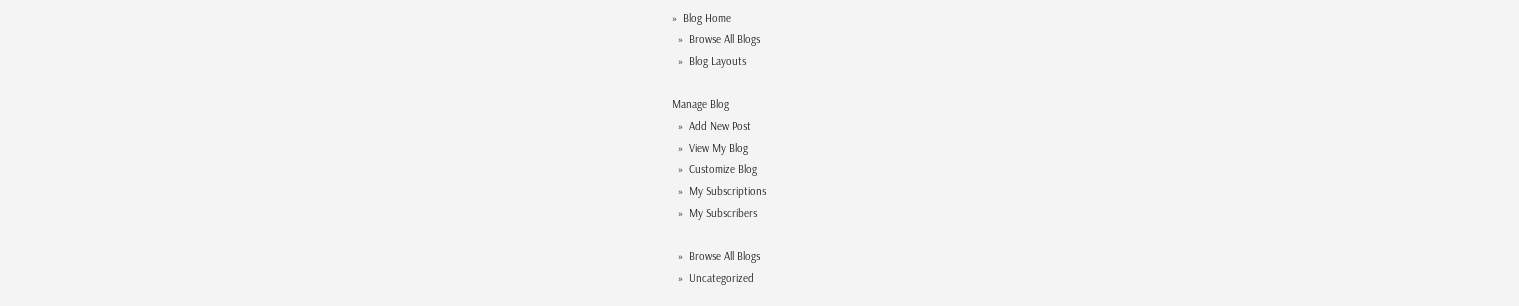»  Blog Home
  »  Browse All Blogs
  »  Blog Layouts

Manage Blog
  »  Add New Post
  »  View My Blog
  »  Customize Blog
  »  My Subscriptions
  »  My Subscribers

  »  Browse All Blogs
  »  Uncategorized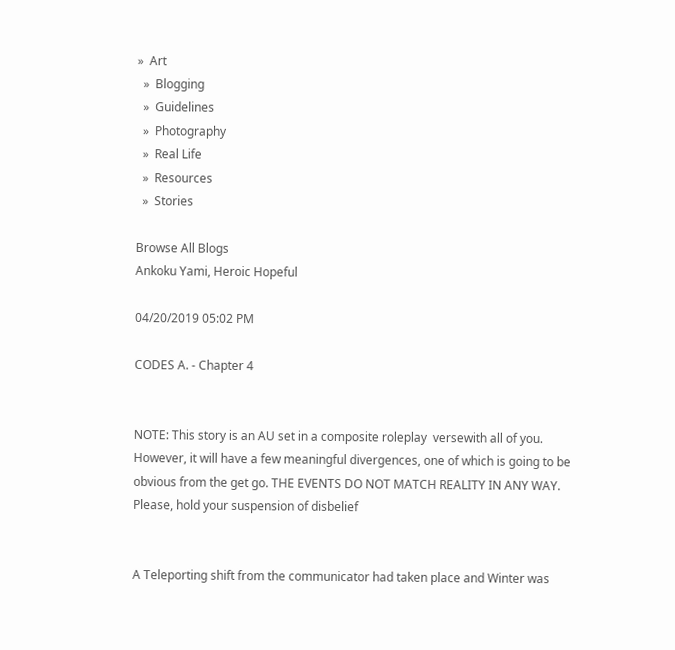»  Art
  »  Blogging
  »  Guidelines
  »  Photography
  »  Real Life
  »  Resources
  »  Stories

Browse All Blogs
Ankoku Yami, Heroic Hopeful

04/20/2019 05:02 PM

CODES A. - Chapter 4


NOTE: This story is an AU set in a composite roleplay  versewith all of you. However, it will have a few meaningful divergences, one of which is going to be obvious from the get go. THE EVENTS DO NOT MATCH REALITY IN ANY WAY. Please, hold your suspension of disbelief


A Teleporting shift from the communicator had taken place and Winter was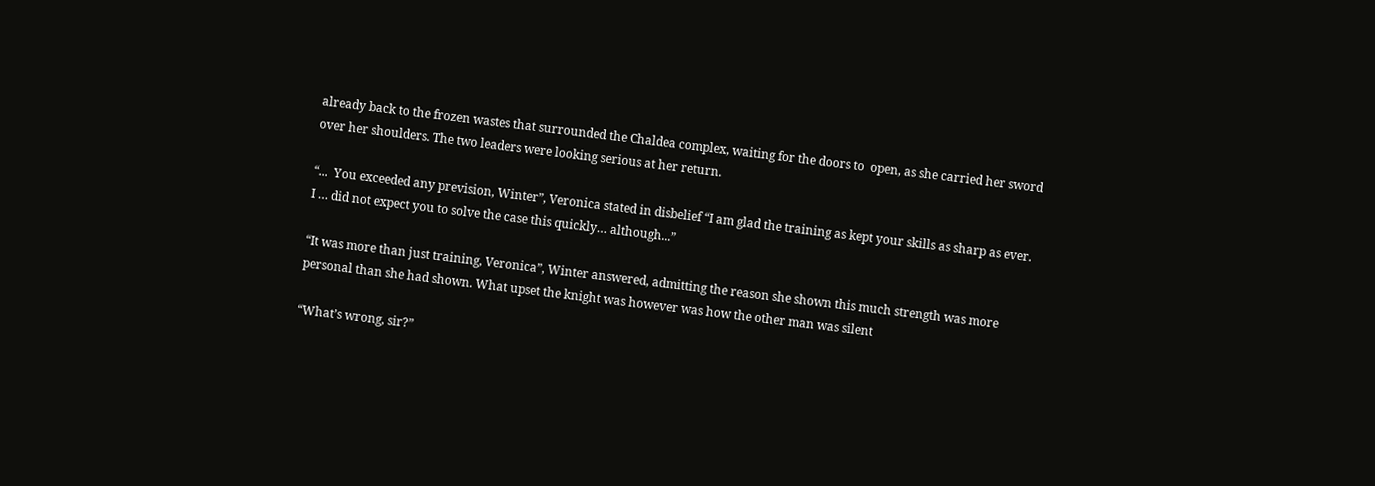already back to the frozen wastes that surrounded the Chaldea complex, waiting for the doors to  open, as she carried her sword over her shoulders. The two leaders were looking serious at her return.

“...  You exceeded any prevision, Winter”, Veronica stated in disbelief “I am glad the training as kept your skills as sharp as ever. I … did not expect you to solve the case this quickly… although...”

“It was more than just training, Veronica”, Winter answered, admitting the reason she shown this much strength was more personal than she had shown. What upset the knight was however was how the other man was silent

“What’s wrong, sir?”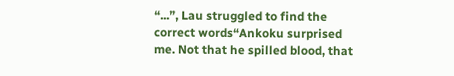“...”, Lau struggled to find the correct words“Ankoku surprised me. Not that he spilled blood, that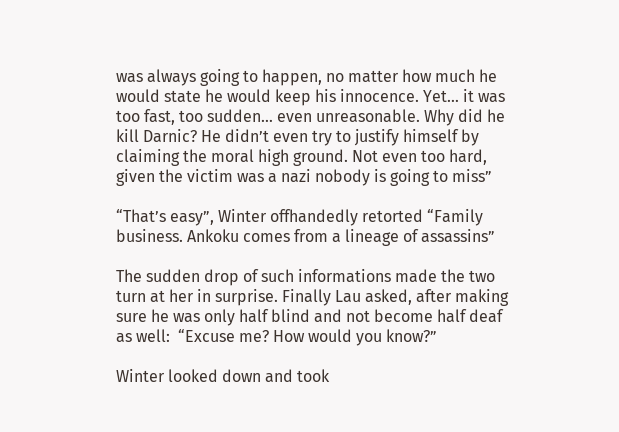was always going to happen, no matter how much he would state he would keep his innocence. Yet… it was too fast, too sudden… even unreasonable. Why did he kill Darnic? He didn’t even try to justify himself by claiming the moral high ground. Not even too hard, given the victim was a nazi nobody is going to miss”

“That’s easy”, Winter offhandedly retorted “Family business. Ankoku comes from a lineage of assassins”

The sudden drop of such informations made the two turn at her in surprise. Finally Lau asked, after making sure he was only half blind and not become half deaf as well:  “Excuse me? How would you know?”

Winter looked down and took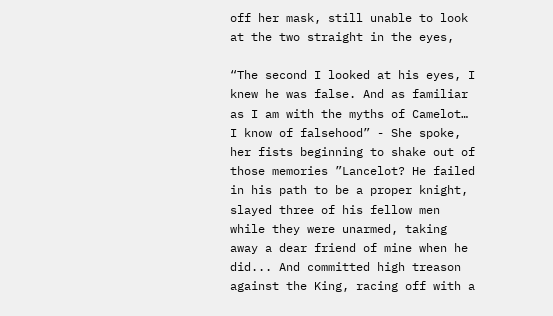off her mask, still unable to look at the two straight in the eyes,

“The second I looked at his eyes, I knew he was false. And as familiar as I am with the myths of Camelot… I know of falsehood” - She spoke, her fists beginning to shake out of those memories ”Lancelot? He failed in his path to be a proper knight, slayed three of his fellow men while they were unarmed, taking away a dear friend of mine when he did... And committed high treason against the King, racing off with a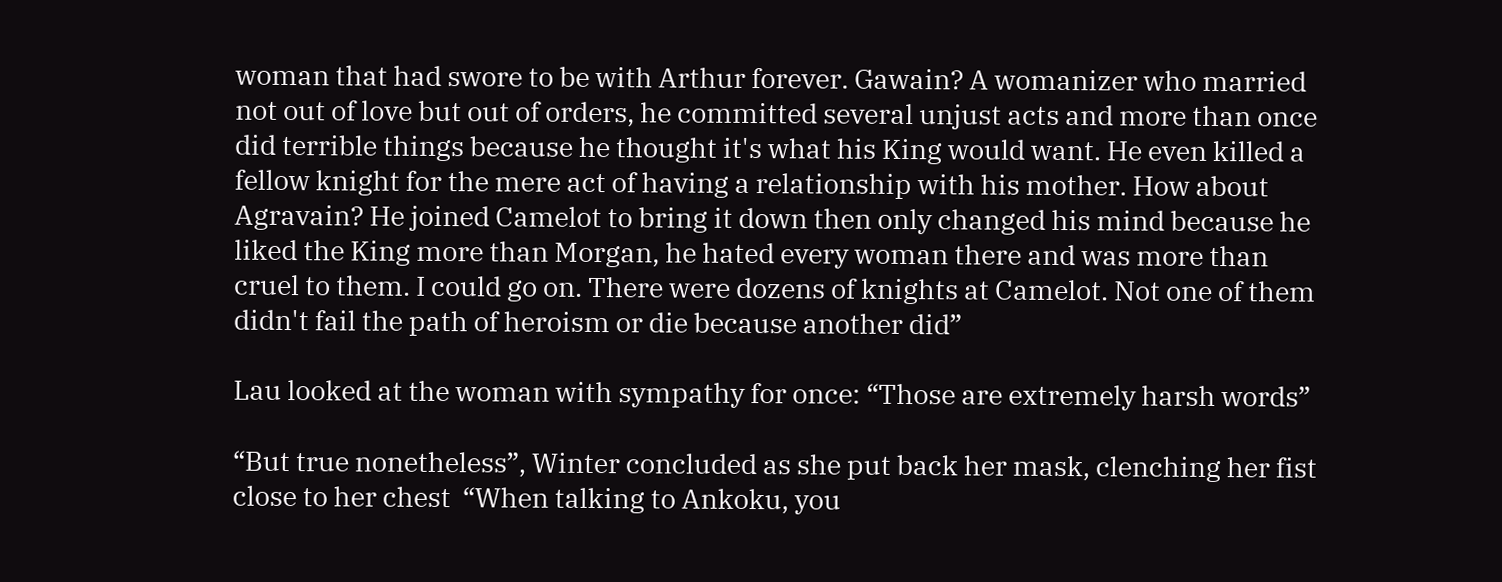woman that had swore to be with Arthur forever. Gawain? A womanizer who married not out of love but out of orders, he committed several unjust acts and more than once did terrible things because he thought it's what his King would want. He even killed a fellow knight for the mere act of having a relationship with his mother. How about Agravain? He joined Camelot to bring it down then only changed his mind because he liked the King more than Morgan, he hated every woman there and was more than cruel to them. I could go on. There were dozens of knights at Camelot. Not one of them didn't fail the path of heroism or die because another did”

Lau looked at the woman with sympathy for once: “Those are extremely harsh words”

“But true nonetheless”, Winter concluded as she put back her mask, clenching her fist close to her chest  “When talking to Ankoku, you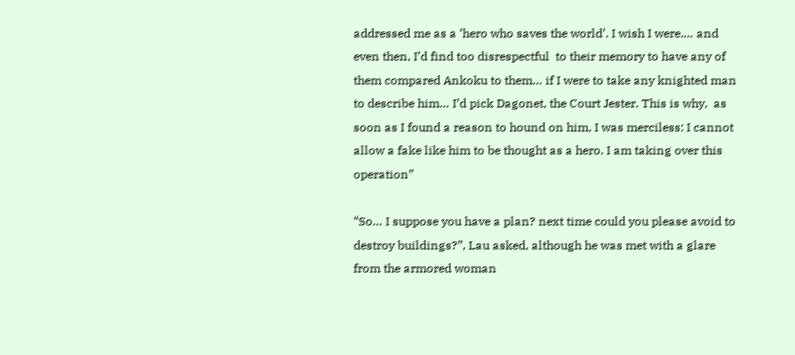addressed me as a ‘hero who saves the world’. I wish I were.… and even then, I’d find too disrespectful  to their memory to have any of them compared Ankoku to them… if I were to take any knighted man to describe him… I’d pick Dagonet, the Court Jester. This is why,  as soon as I found a reason to hound on him, I was merciless: I cannot allow a fake like him to be thought as a hero. I am taking over this operation”

“So… I suppose you have a plan? next time could you please avoid to destroy buildings?”, Lau asked, although he was met with a glare from the armored woman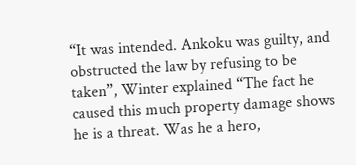“It was intended. Ankoku was guilty, and obstructed the law by refusing to be taken”, Winter explained “The fact he caused this much property damage shows he is a threat. Was he a hero,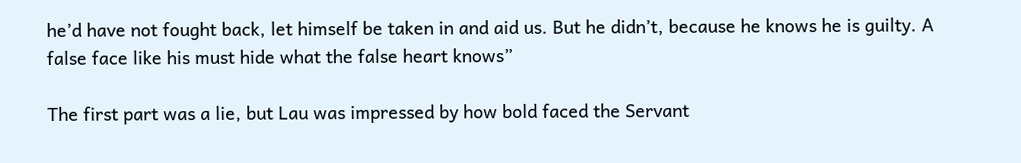he’d have not fought back, let himself be taken in and aid us. But he didn’t, because he knows he is guilty. A false face like his must hide what the false heart knows”

The first part was a lie, but Lau was impressed by how bold faced the Servant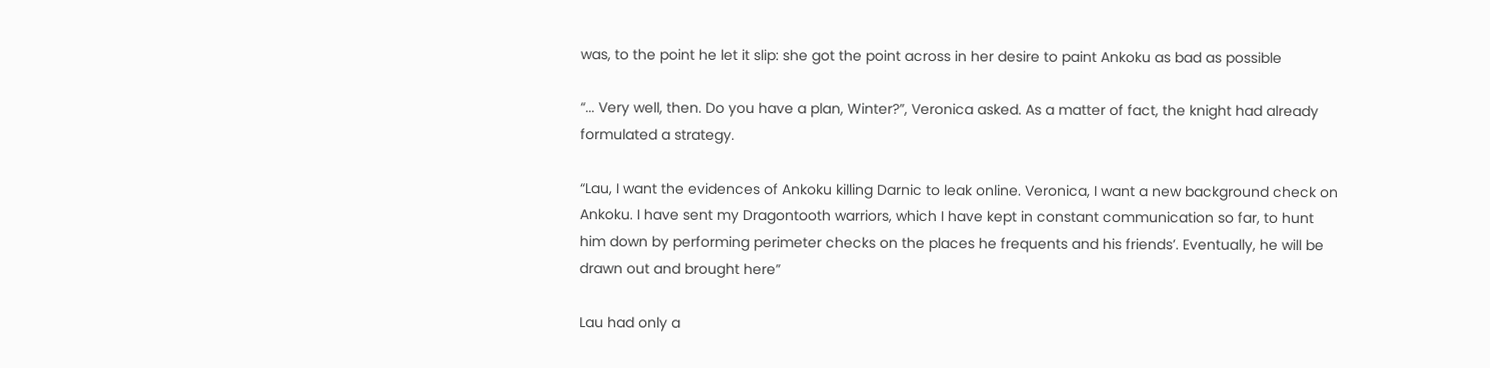was, to the point he let it slip: she got the point across in her desire to paint Ankoku as bad as possible

“... Very well, then. Do you have a plan, Winter?”, Veronica asked. As a matter of fact, the knight had already formulated a strategy.

“Lau, I want the evidences of Ankoku killing Darnic to leak online. Veronica, I want a new background check on Ankoku. I have sent my Dragontooth warriors, which I have kept in constant communication so far, to hunt him down by performing perimeter checks on the places he frequents and his friends’. Eventually, he will be drawn out and brought here”

Lau had only a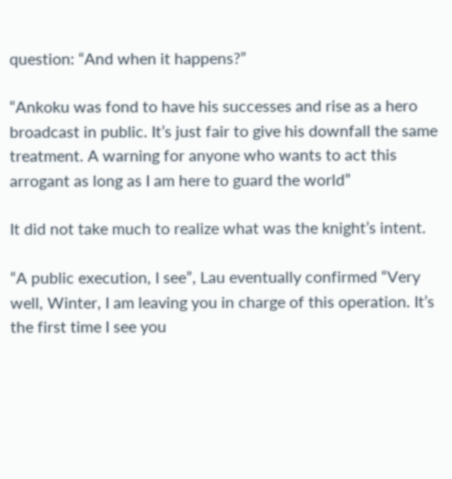question: “And when it happens?”

“Ankoku was fond to have his successes and rise as a hero broadcast in public. It’s just fair to give his downfall the same treatment. A warning for anyone who wants to act this arrogant as long as I am here to guard the world”

It did not take much to realize what was the knight’s intent.

“A public execution, I see”, Lau eventually confirmed “Very well, Winter, I am leaving you in charge of this operation. It’s the first time I see you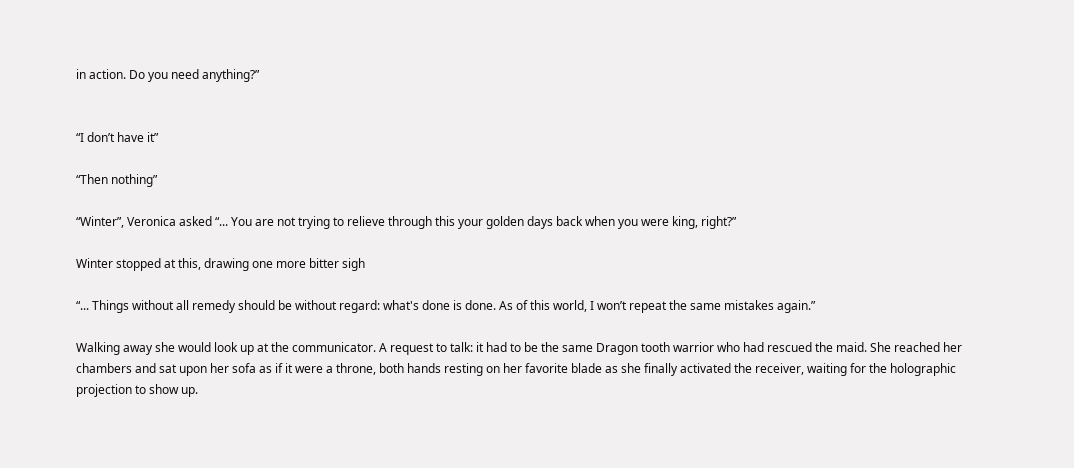in action. Do you need anything?”


“I don’t have it”

“Then nothing”

“Winter”, Veronica asked “... You are not trying to relieve through this your golden days back when you were king, right?”

Winter stopped at this, drawing one more bitter sigh

“... Things without all remedy should be without regard: what's done is done. As of this world, I won’t repeat the same mistakes again.”

Walking away she would look up at the communicator. A request to talk: it had to be the same Dragon tooth warrior who had rescued the maid. She reached her chambers and sat upon her sofa as if it were a throne, both hands resting on her favorite blade as she finally activated the receiver, waiting for the holographic projection to show up.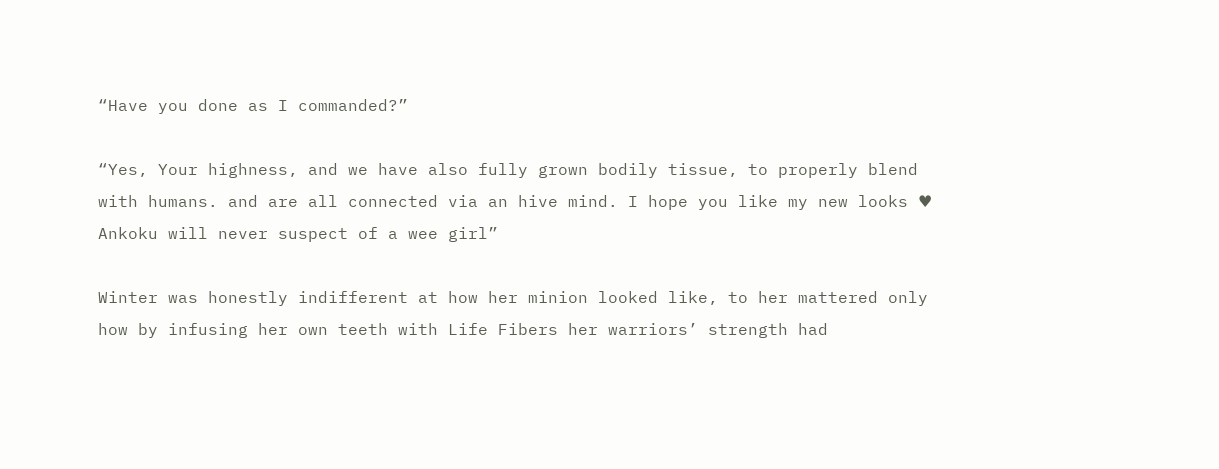“Have you done as I commanded?”

“Yes, Your highness, and we have also fully grown bodily tissue, to properly blend with humans. and are all connected via an hive mind. I hope you like my new looks ♥ Ankoku will never suspect of a wee girl”

Winter was honestly indifferent at how her minion looked like, to her mattered only how by infusing her own teeth with Life Fibers her warriors’ strength had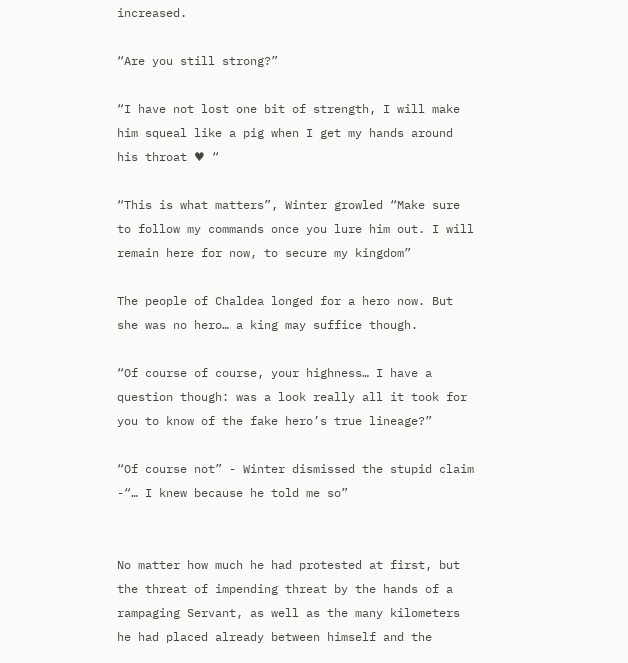increased.

“Are you still strong?”

“I have not lost one bit of strength, I will make him squeal like a pig when I get my hands around his throat ♥ “

“This is what matters”, Winter growled “Make sure to follow my commands once you lure him out. I will remain here for now, to secure my kingdom”

The people of Chaldea longed for a hero now. But she was no hero… a king may suffice though.

“Of course of course, your highness… I have a question though: was a look really all it took for you to know of the fake hero’s true lineage?”

“Of course not” - Winter dismissed the stupid claim -“… I knew because he told me so”


No matter how much he had protested at first, but the threat of impending threat by the hands of a rampaging Servant, as well as the many kilometers he had placed already between himself and the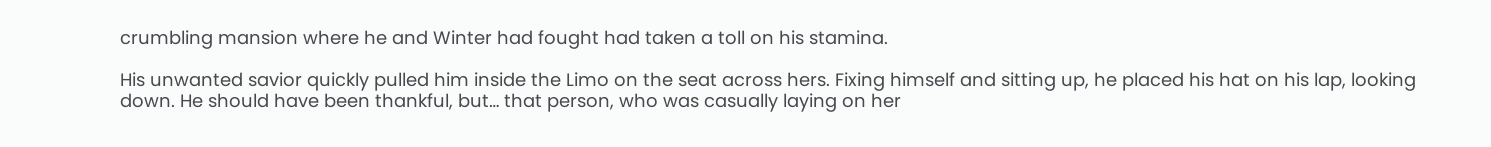crumbling mansion where he and Winter had fought had taken a toll on his stamina.

His unwanted savior quickly pulled him inside the Limo on the seat across hers. Fixing himself and sitting up, he placed his hat on his lap, looking down. He should have been thankful, but… that person, who was casually laying on her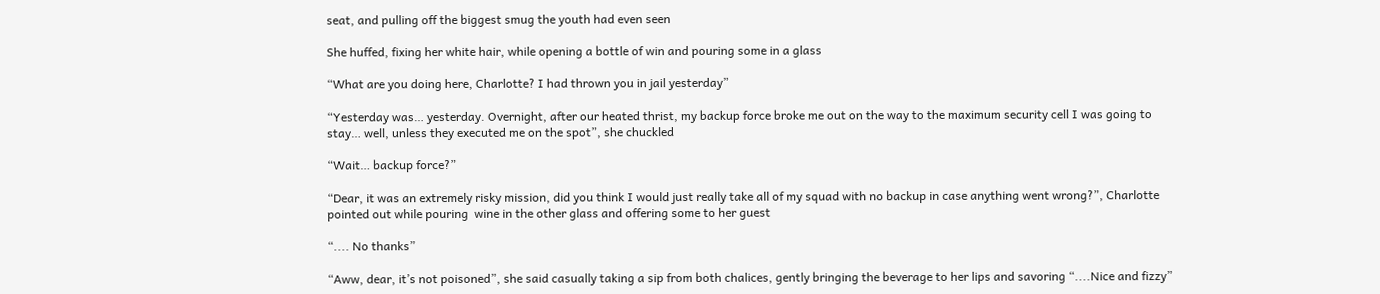seat, and pulling off the biggest smug the youth had even seen

She huffed, fixing her white hair, while opening a bottle of win and pouring some in a glass

“What are you doing here, Charlotte? I had thrown you in jail yesterday”

“Yesterday was… yesterday. Overnight, after our heated thrist, my backup force broke me out on the way to the maximum security cell I was going to stay… well, unless they executed me on the spot”, she chuckled

“Wait… backup force?”

“Dear, it was an extremely risky mission, did you think I would just really take all of my squad with no backup in case anything went wrong?”, Charlotte pointed out while pouring  wine in the other glass and offering some to her guest

“.... No thanks”

“Aww, dear, it’s not poisoned”, she said casually taking a sip from both chalices, gently bringing the beverage to her lips and savoring “....Nice and fizzy”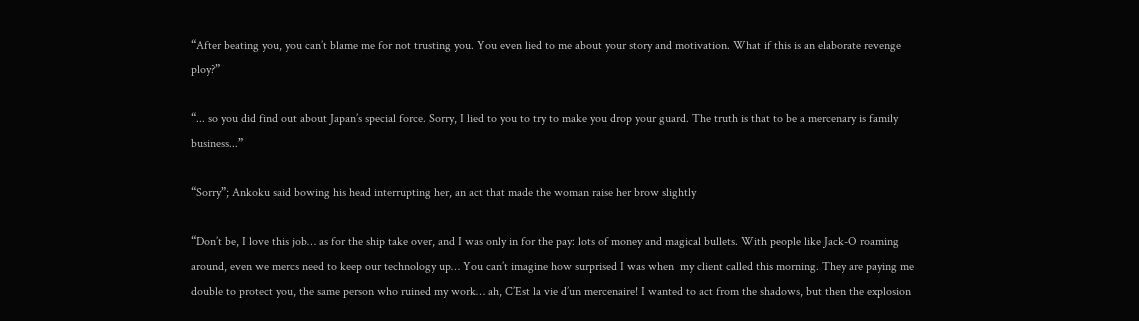“After beating you, you can’t blame me for not trusting you. You even lied to me about your story and motivation. What if this is an elaborate revenge ploy?”

“... so you did find out about Japan’s special force. Sorry, I lied to you to try to make you drop your guard. The truth is that to be a mercenary is family business...”

“Sorry”; Ankoku said bowing his head interrupting her, an act that made the woman raise her brow slightly

“Don’t be, I love this job… as for the ship take over, and I was only in for the pay: lots of money and magical bullets. With people like Jack-O roaming around, even we mercs need to keep our technology up… You can’t imagine how surprised I was when  my client called this morning. They are paying me double to protect you, the same person who ruined my work… ah, C’Est la vie d’un mercenaire! I wanted to act from the shadows, but then the explosion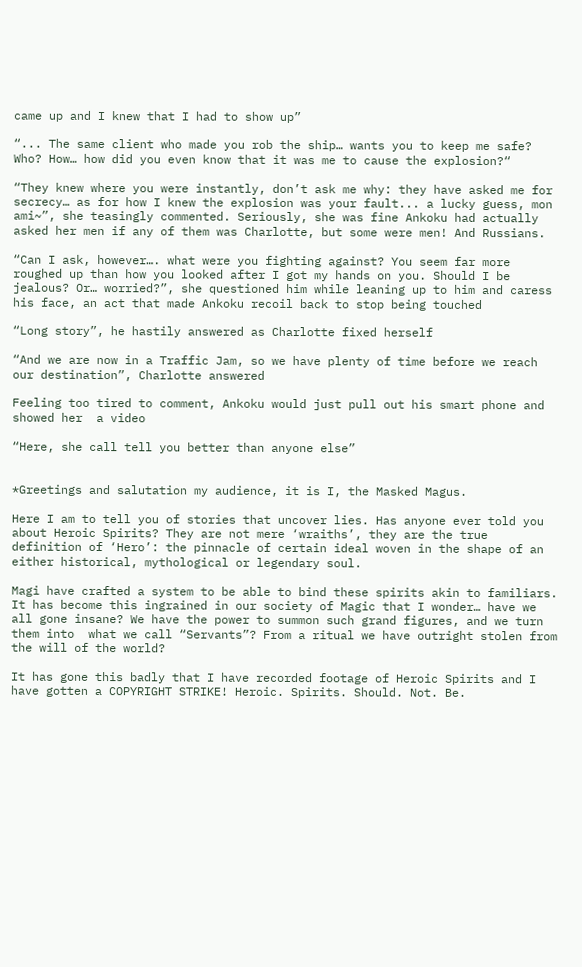came up and I knew that I had to show up”

“... The same client who made you rob the ship… wants you to keep me safe?  Who? How… how did you even know that it was me to cause the explosion?“

“They knew where you were instantly, don’t ask me why: they have asked me for secrecy… as for how I knew the explosion was your fault... a lucky guess, mon ami~”, she teasingly commented. Seriously, she was fine Ankoku had actually asked her men if any of them was Charlotte, but some were men! And Russians.

“Can I ask, however…. what were you fighting against? You seem far more roughed up than how you looked after I got my hands on you. Should I be jealous? Or… worried?”, she questioned him while leaning up to him and caress his face, an act that made Ankoku recoil back to stop being touched

“Long story”, he hastily answered as Charlotte fixed herself

“And we are now in a Traffic Jam, so we have plenty of time before we reach our destination”, Charlotte answered

Feeling too tired to comment, Ankoku would just pull out his smart phone and showed her  a video

“Here, she call tell you better than anyone else”


*Greetings and salutation my audience, it is I, the Masked Magus.

Here I am to tell you of stories that uncover lies. Has anyone ever told you about Heroic Spirits? They are not mere ‘wraiths’, they are the true definition of ‘Hero’: the pinnacle of certain ideal woven in the shape of an either historical, mythological or legendary soul.

Magi have crafted a system to be able to bind these spirits akin to familiars. It has become this ingrained in our society of Magic that I wonder… have we all gone insane? We have the power to summon such grand figures, and we turn them into  what we call “Servants”? From a ritual we have outright stolen from the will of the world?

It has gone this badly that I have recorded footage of Heroic Spirits and I have gotten a COPYRIGHT STRIKE! Heroic. Spirits. Should. Not. Be.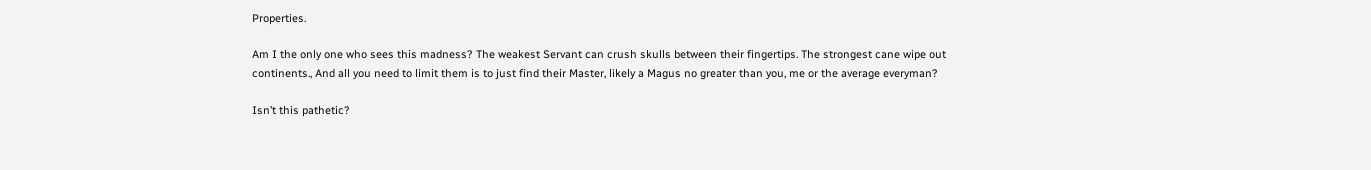Properties.

Am I the only one who sees this madness? The weakest Servant can crush skulls between their fingertips. The strongest cane wipe out continents., And all you need to limit them is to just find their Master, likely a Magus no greater than you, me or the average everyman?

Isn’t this pathetic?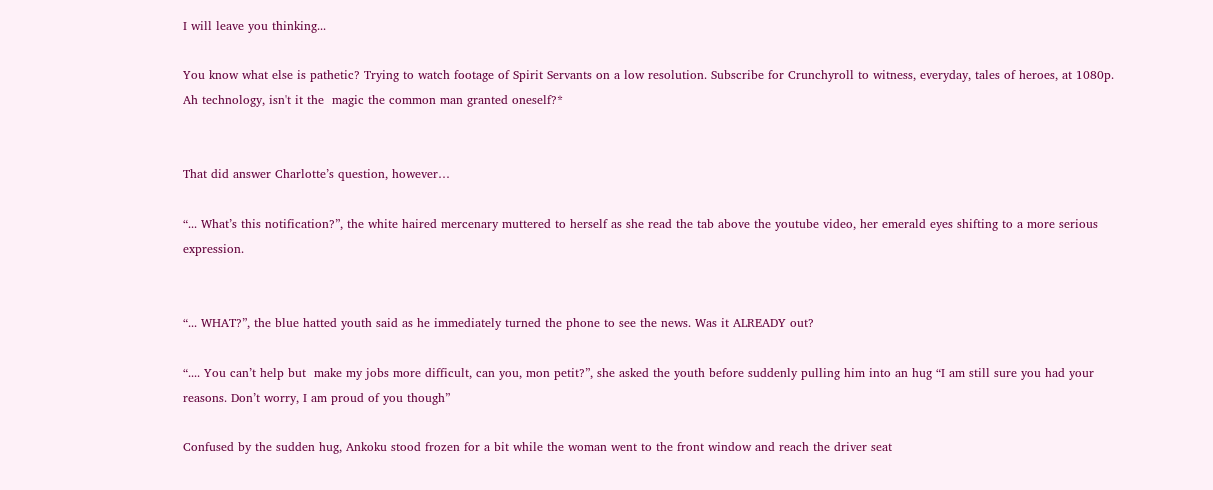I will leave you thinking...

You know what else is pathetic? Trying to watch footage of Spirit Servants on a low resolution. Subscribe for Crunchyroll to witness, everyday, tales of heroes, at 1080p. Ah technology, isn't it the  magic the common man granted oneself?*


That did answer Charlotte’s question, however…

“... What’s this notification?”, the white haired mercenary muttered to herself as she read the tab above the youtube video, her emerald eyes shifting to a more serious expression.


“... WHAT?”, the blue hatted youth said as he immediately turned the phone to see the news. Was it ALREADY out?

“.... You can’t help but  make my jobs more difficult, can you, mon petit?”, she asked the youth before suddenly pulling him into an hug “I am still sure you had your reasons. Don’t worry, I am proud of you though”

Confused by the sudden hug, Ankoku stood frozen for a bit while the woman went to the front window and reach the driver seat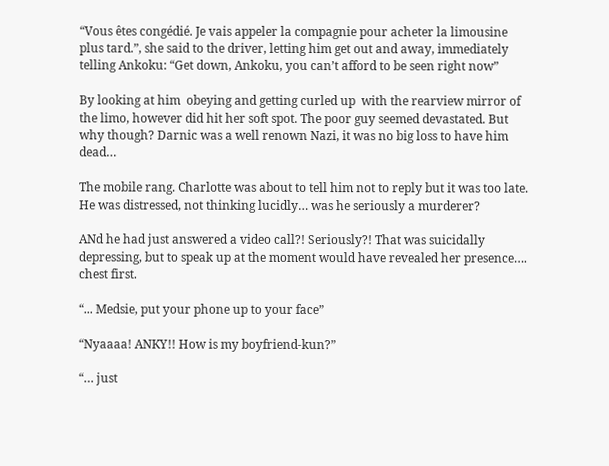“Vous êtes congédié. Je vais appeler la compagnie pour acheter la limousine plus tard.”, she said to the driver, letting him get out and away, immediately telling Ankoku: “Get down, Ankoku, you can’t afford to be seen right now”

By looking at him  obeying and getting curled up  with the rearview mirror of the limo, however did hit her soft spot. The poor guy seemed devastated. But why though? Darnic was a well renown Nazi, it was no big loss to have him dead…

The mobile rang. Charlotte was about to tell him not to reply but it was too late. He was distressed, not thinking lucidly… was he seriously a murderer?

ANd he had just answered a video call?! Seriously?! That was suicidally depressing, but to speak up at the moment would have revealed her presence…. chest first.

“... Medsie, put your phone up to your face”

“Nyaaaa! ANKY!! How is my boyfriend-kun?”

“… just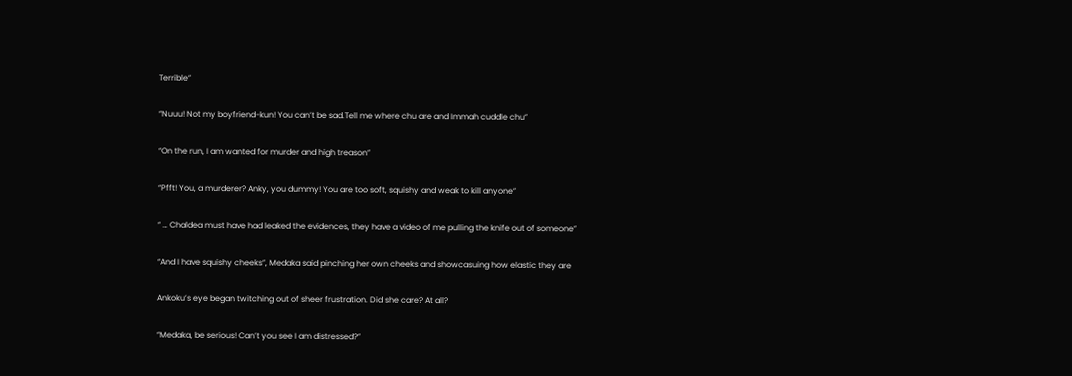Terrible”

“Nuuu! Not my boyfriend-kun! You can’t be sad.Tell me where chu are and Immah cuddle chu”

“On the run, I am wanted for murder and high treason”

“Pfft! You, a murderer? Anky, you dummy! You are too soft, squishy and weak to kill anyone”

“ … Chaldea must have had leaked the evidences, they have a video of me pulling the knife out of someone”

“And I have squishy cheeks”, Medaka said pinching her own cheeks and showcasuing how elastic they are

Ankoku’s eye began twitching out of sheer frustration. Did she care? At all?

“Medaka, be serious! Can’t you see I am distressed?”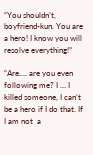“You shouldn’t, boyfriend-kun. You are a hero! I know you will resolve everything!”

“Are…. are you even following me? I … I killed someone, I can’t be a hero if I do that. If I am not  a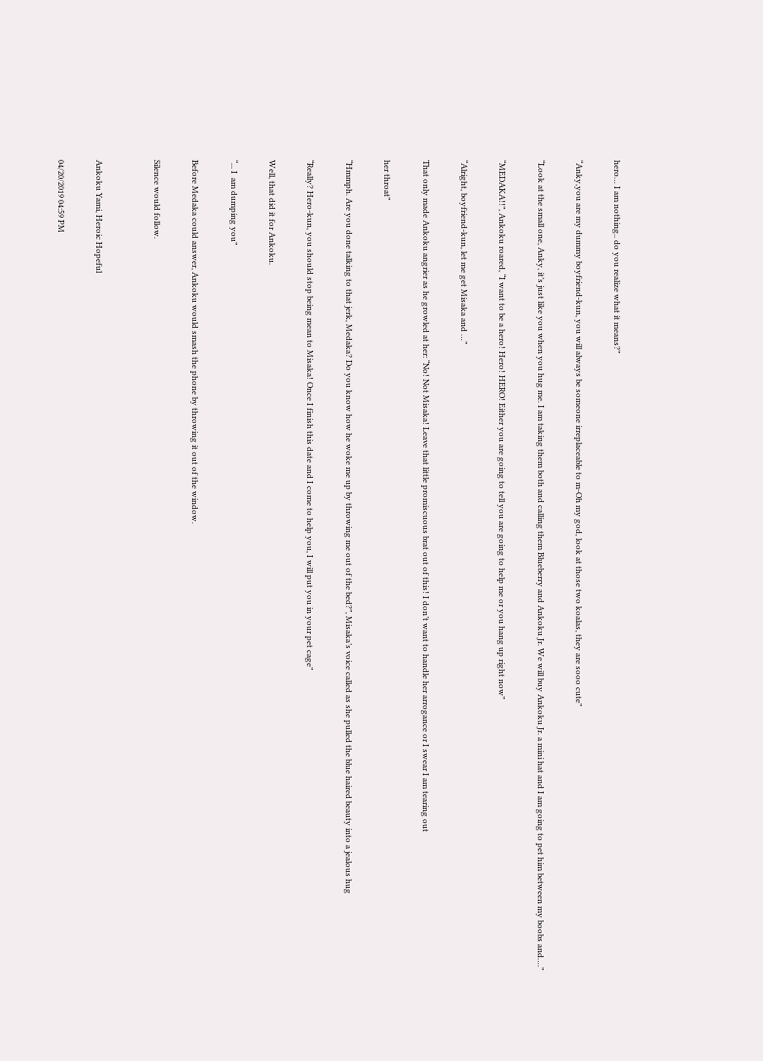hero… I am nothing.. do you realize what it means?”

“Anky,you are my dummy boyfriend-kun, you will always be someone irreplaceable to m-Oh my god, look at those two koalas, they are sooo cute”

“Look at the small one, Anky, it’s just like you when you hug me. I am taking them both and calling them Blueberry and Ankoku Jr. We will buy Ankoku Jr. a mini hat and I am going to pet him between my boobs and….”

“MEDAKA!!”, Ankoku roared, “I want to be a hero! Hero! HERO! Either you are going to tell you are going to help me or you hang up right now”

“Alright, boyfriend-kun, let me get Misaka and …”

That only made Ankoku angrier as he growled at her: “No! Not Misaka! Leave that little promiscuous brat out of this! I don’t want to handle her arrogance or I swear I am tearing out

her throat”

“Hmmph. Are you done talking to that jerk, Medaka? Do you know how he woke me up by throwing me out of the bed?”, Misaka’s voice called as she pulled the blue haired beauty into a jealous hug

“Really? Hero-kun, you should stop being mean to Misaka! Once I finish this date and I come to help you, I will put you in your pet cage”

Well, that did it for Ankoku.

“... I  am dumping you”

Before Medaka could answer, Ankoku would smash the phone by throwing it out of the window.

Silence would follow.


Ankoku Yami, Heroic Hopeful

04/20/2019 04:59 PM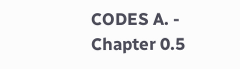CODES A. - Chapter 0.5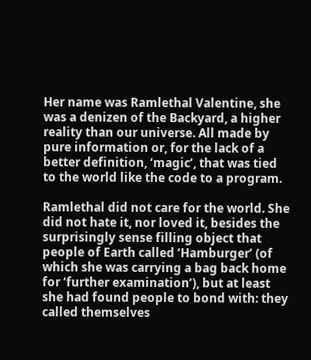Her name was Ramlethal Valentine, she was a denizen of the Backyard, a higher reality than our universe. All made by pure information or, for the lack of a better definition, ‘magic’, that was tied to the world like the code to a program.

Ramlethal did not care for the world. She did not hate it, nor loved it, besides the surprisingly sense filling object that people of Earth called ‘Hamburger’ (of which she was carrying a bag back home for ‘further examination’), but at least she had found people to bond with: they called themselves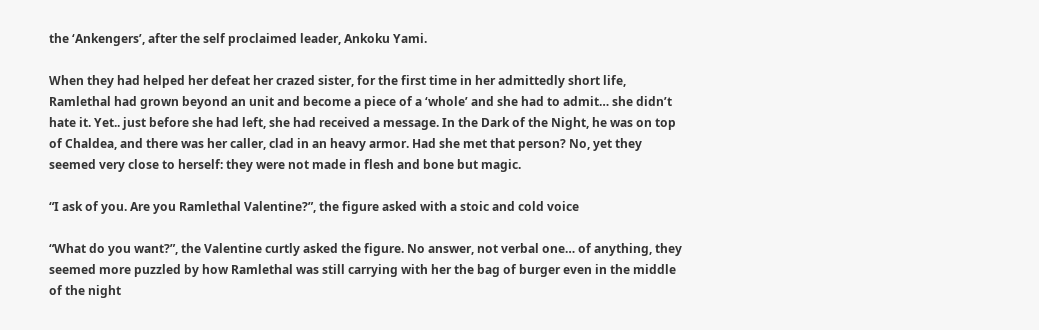the ‘Ankengers’, after the self proclaimed leader, Ankoku Yami.

When they had helped her defeat her crazed sister, for the first time in her admittedly short life, Ramlethal had grown beyond an unit and become a piece of a ‘whole’ and she had to admit… she didn’t hate it. Yet.. just before she had left, she had received a message. In the Dark of the Night, he was on top of Chaldea, and there was her caller, clad in an heavy armor. Had she met that person? No, yet they seemed very close to herself: they were not made in flesh and bone but magic.

“I ask of you. Are you Ramlethal Valentine?”, the figure asked with a stoic and cold voice

“What do you want?”, the Valentine curtly asked the figure. No answer, not verbal one… of anything, they seemed more puzzled by how Ramlethal was still carrying with her the bag of burger even in the middle of the night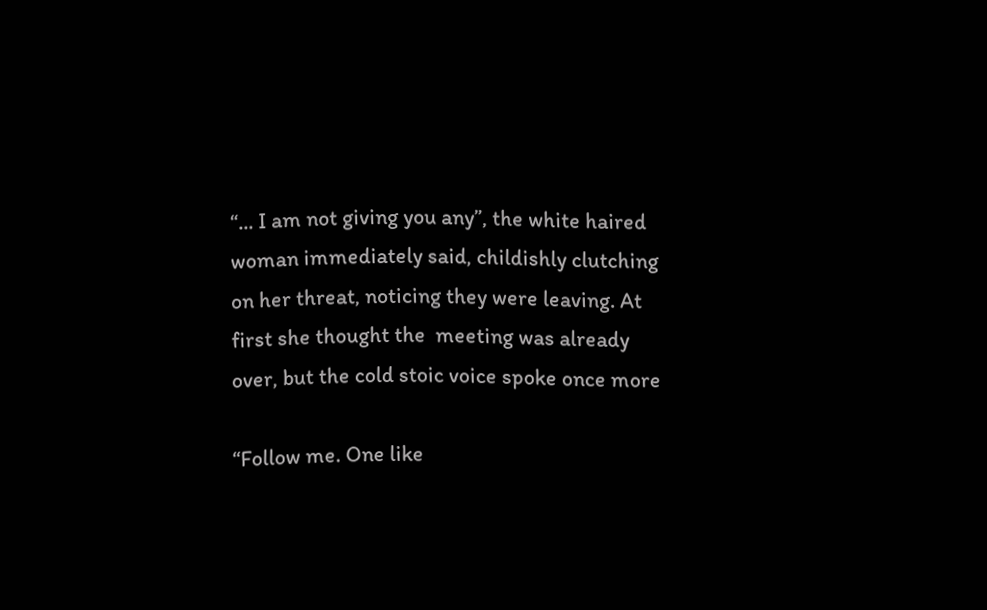“... I am not giving you any”, the white haired woman immediately said, childishly clutching on her threat, noticing they were leaving. At first she thought the  meeting was already over, but the cold stoic voice spoke once more

“Follow me. One like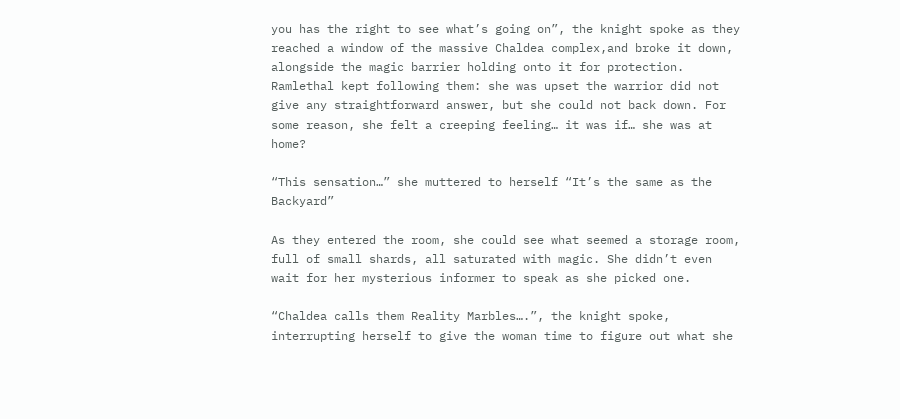you has the right to see what’s going on”, the knight spoke as they reached a window of the massive Chaldea complex,and broke it down, alongside the magic barrier holding onto it for protection. Ramlethal kept following them: she was upset the warrior did not give any straightforward answer, but she could not back down. For some reason, she felt a creeping feeling… it was if… she was at home?

“This sensation…” she muttered to herself “It’s the same as the Backyard”

As they entered the room, she could see what seemed a storage room, full of small shards, all saturated with magic. She didn’t even wait for her mysterious informer to speak as she picked one.

“Chaldea calls them Reality Marbles….”, the knight spoke, interrupting herself to give the woman time to figure out what she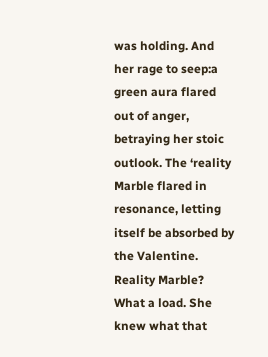was holding. And her rage to seep:a green aura flared out of anger, betraying her stoic outlook. The ‘reality Marble flared in resonance, letting itself be absorbed by the Valentine. Reality Marble? What a load. She knew what that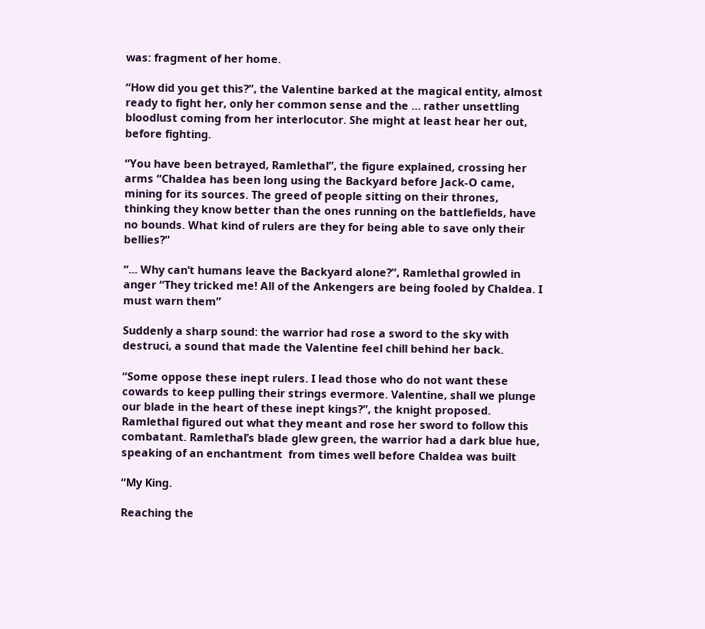was: fragment of her home.

“How did you get this?”, the Valentine barked at the magical entity, almost ready to fight her, only her common sense and the … rather unsettling bloodlust coming from her interlocutor. She might at least hear her out, before fighting.

“You have been betrayed, Ramlethal”, the figure explained, crossing her arms “Chaldea has been long using the Backyard before Jack-O came, mining for its sources. The greed of people sitting on their thrones, thinking they know better than the ones running on the battlefields, have no bounds. What kind of rulers are they for being able to save only their bellies?”

“... Why can’t humans leave the Backyard alone?”, Ramlethal growled in anger “They tricked me! All of the Ankengers are being fooled by Chaldea. I must warn them”

Suddenly a sharp sound: the warrior had rose a sword to the sky with destruci, a sound that made the Valentine feel chill behind her back.

“Some oppose these inept rulers. I lead those who do not want these cowards to keep pulling their strings evermore. Valentine, shall we plunge our blade in the heart of these inept kings?”, the knight proposed. Ramlethal figured out what they meant and rose her sword to follow this combatant. Ramlethal’s blade glew green, the warrior had a dark blue hue, speaking of an enchantment  from times well before Chaldea was built

“My King.

Reaching the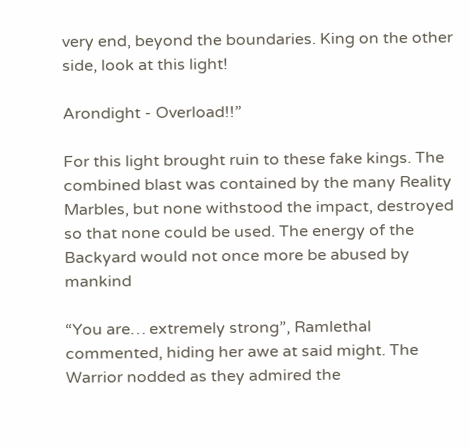very end, beyond the boundaries. King on the other side, look at this light!

Arondight - Overload!!”

For this light brought ruin to these fake kings. The combined blast was contained by the many Reality Marbles, but none withstood the impact, destroyed so that none could be used. The energy of the Backyard would not once more be abused by mankind

“You are… extremely strong”, Ramlethal commented, hiding her awe at said might. The Warrior nodded as they admired the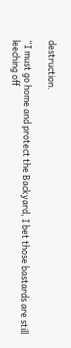destruction.

“I must go home and protect the Backyard, I bet those bastards are still leeching off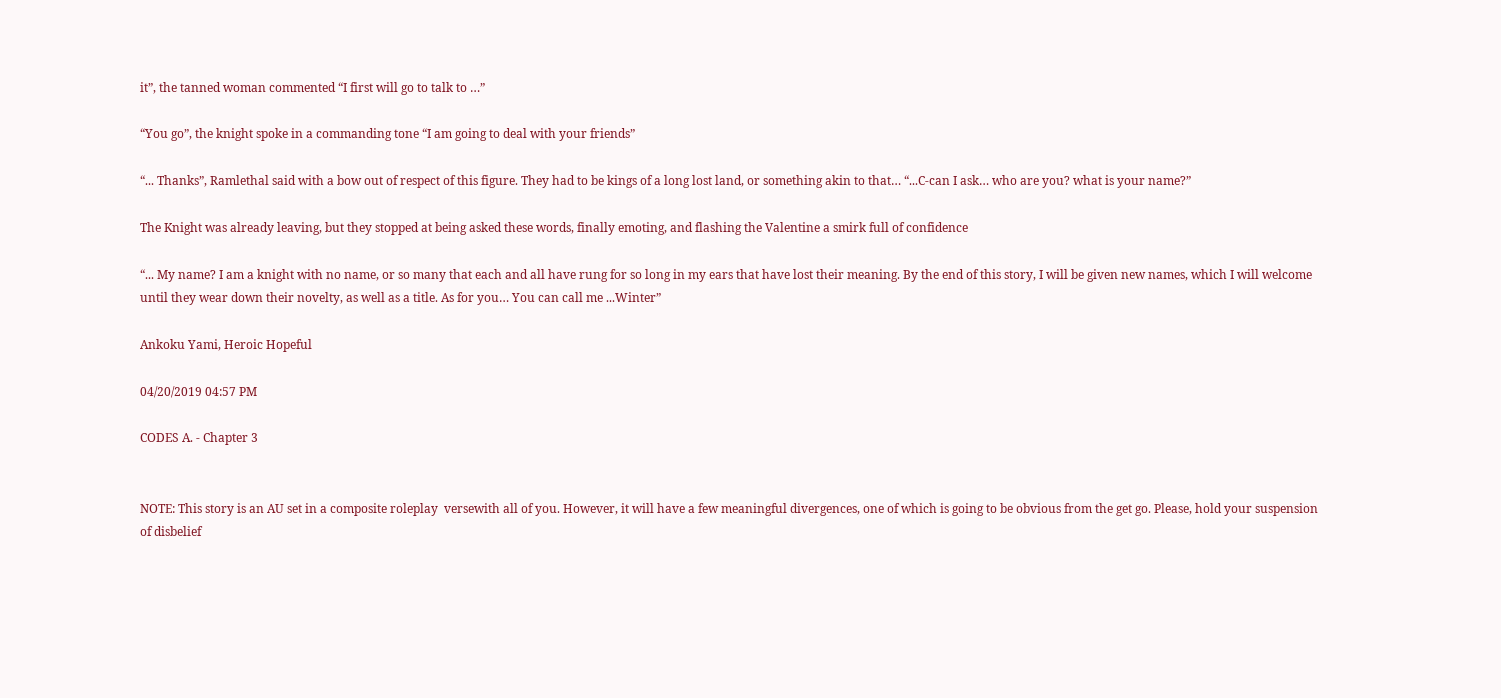it”, the tanned woman commented “I first will go to talk to …”

“You go”, the knight spoke in a commanding tone “I am going to deal with your friends”

“... Thanks”, Ramlethal said with a bow out of respect of this figure. They had to be kings of a long lost land, or something akin to that… “...C-can I ask… who are you? what is your name?”

The Knight was already leaving, but they stopped at being asked these words, finally emoting, and flashing the Valentine a smirk full of confidence

“... My name? I am a knight with no name, or so many that each and all have rung for so long in my ears that have lost their meaning. By the end of this story, I will be given new names, which I will welcome until they wear down their novelty, as well as a title. As for you… You can call me ...Winter”

Ankoku Yami, Heroic Hopeful

04/20/2019 04:57 PM

CODES A. - Chapter 3


NOTE: This story is an AU set in a composite roleplay  versewith all of you. However, it will have a few meaningful divergences, one of which is going to be obvious from the get go. Please, hold your suspension of disbelief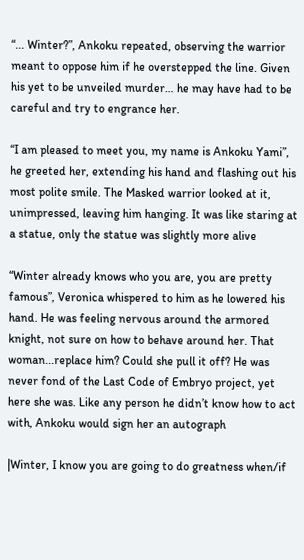“... Winter?”, Ankoku repeated, observing the warrior meant to oppose him if he overstepped the line. Given his yet to be unveiled murder… he may have had to be careful and try to engrance her.

“I am pleased to meet you, my name is Ankoku Yami”, he greeted her, extending his hand and flashing out his most polite smile. The Masked warrior looked at it, unimpressed, leaving him hanging. It was like staring at a statue, only the statue was slightly more alive

“Winter already knows who you are, you are pretty famous”, Veronica whispered to him as he lowered his hand. He was feeling nervous around the armored knight, not sure on how to behave around her. That woman...replace him? Could she pull it off? He was never fond of the Last Code of Embryo project, yet here she was. Like any person he didn’t know how to act with, Ankoku would sign her an autograph

|Winter, I know you are going to do greatness when/if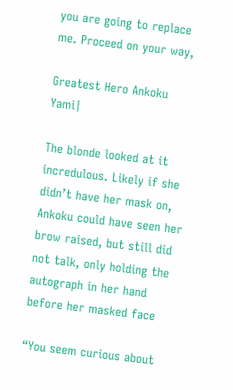you are going to replace me. Proceed on your way,

Greatest Hero Ankoku Yami|

The blonde looked at it incredulous. Likely if she didn’t have her mask on, Ankoku could have seen her brow raised, but still did not talk, only holding the autograph in her hand before her masked face

“You seem curious about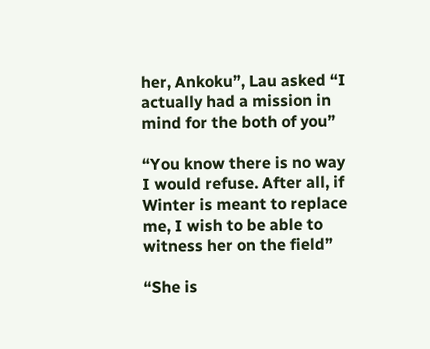her, Ankoku”, Lau asked “I actually had a mission in mind for the both of you”

“You know there is no way I would refuse. After all, if Winter is meant to replace me, I wish to be able to witness her on the field”

“She is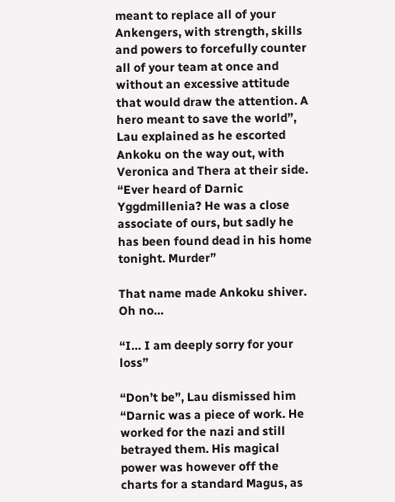meant to replace all of your Ankengers, with strength, skills and powers to forcefully counter all of your team at once and without an excessive attitude that would draw the attention. A hero meant to save the world”, Lau explained as he escorted Ankoku on the way out, with Veronica and Thera at their side. “Ever heard of Darnic Yggdmillenia? He was a close associate of ours, but sadly he has been found dead in his home tonight. Murder”

That name made Ankoku shiver. Oh no…

“I… I am deeply sorry for your loss”

“Don’t be”, Lau dismissed him “Darnic was a piece of work. He worked for the nazi and still betrayed them. His magical power was however off the charts for a standard Magus, as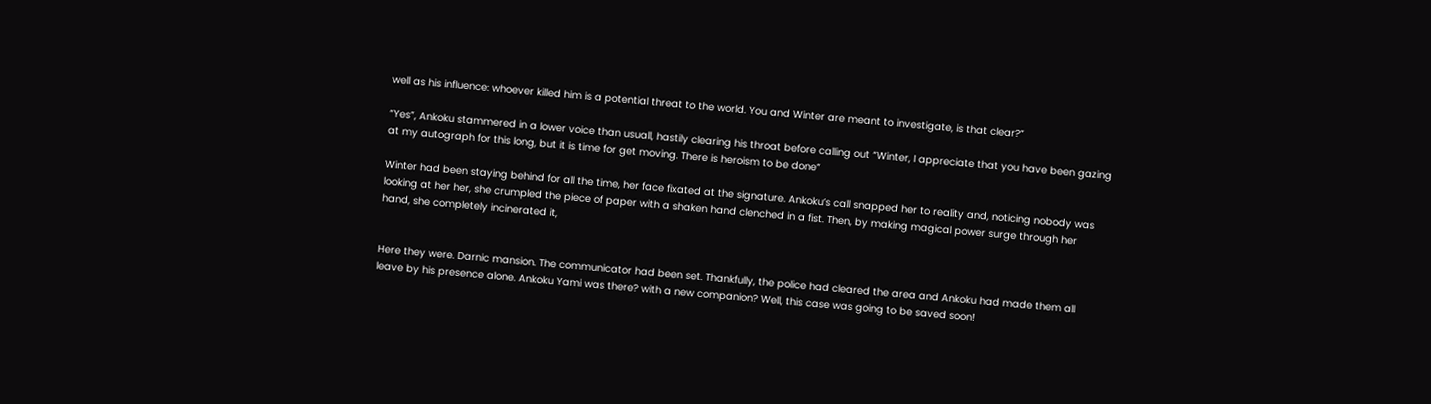well as his influence: whoever killed him is a potential threat to the world. You and Winter are meant to investigate, is that clear?”

“Yes”, Ankoku stammered in a lower voice than usuall, hastily clearing his throat before calling out “Winter, I appreciate that you have been gazing at my autograph for this long, but it is time for get moving. There is heroism to be done”

Winter had been staying behind for all the time, her face fixated at the signature. Ankoku’s call snapped her to reality and, noticing nobody was looking at her her, she crumpled the piece of paper with a shaken hand clenched in a fist. Then, by making magical power surge through her hand, she completely incinerated it,


Here they were. Darnic mansion. The communicator had been set. Thankfully, the police had cleared the area and Ankoku had made them all leave by his presence alone. Ankoku Yami was there? with a new companion? Well, this case was going to be saved soon!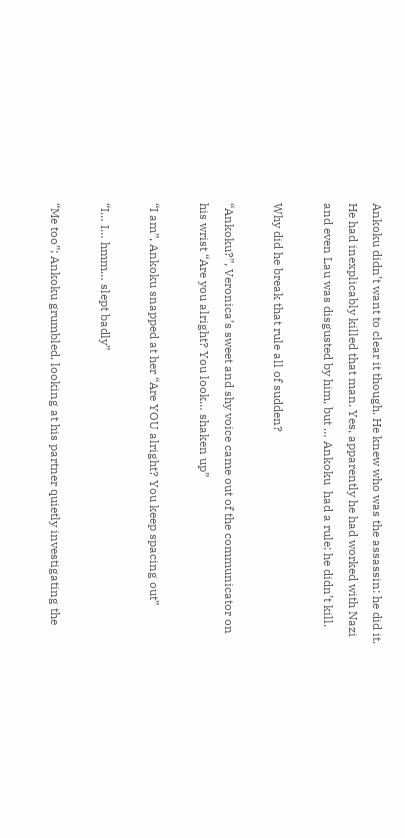Ankoku didn’t want to clear it though. He knew who was the assassin: he did it. He had inexplicably killed that man. Yes, apparently he had worked with Nazi and even Lau was disgusted by him, but … Ankoku  had a rule: he didn’t kill.

Why did he break that rule all of sudden?

“Ankoku?”, Veronica’s sweet and shy voice came out of the communicator on his wrist “Are you alright? You look… shaken up”

“I am”, Ankoku snapped at her “Are YOU alright? You keep spacing out”

“I… I… hmm… slept badly”

“Me too”; Ankoku grumbled, looking at his partner quietly investigating the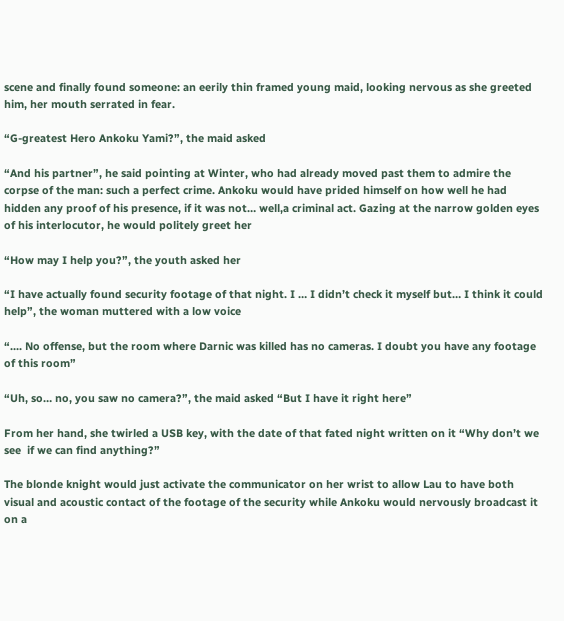scene and finally found someone: an eerily thin framed young maid, looking nervous as she greeted him, her mouth serrated in fear.

“G-greatest Hero Ankoku Yami?”, the maid asked

“And his partner”, he said pointing at Winter, who had already moved past them to admire the corpse of the man: such a perfect crime. Ankoku would have prided himself on how well he had hidden any proof of his presence, if it was not… well,a criminal act. Gazing at the narrow golden eyes of his interlocutor, he would politely greet her

“How may I help you?”, the youth asked her

“I have actually found security footage of that night. I … I didn’t check it myself but… I think it could help”, the woman muttered with a low voice

“.... No offense, but the room where Darnic was killed has no cameras. I doubt you have any footage of this room”

“Uh, so… no, you saw no camera?”, the maid asked “But I have it right here”

From her hand, she twirled a USB key, with the date of that fated night written on it “Why don’t we see  if we can find anything?”

The blonde knight would just activate the communicator on her wrist to allow Lau to have both visual and acoustic contact of the footage of the security while Ankoku would nervously broadcast it on a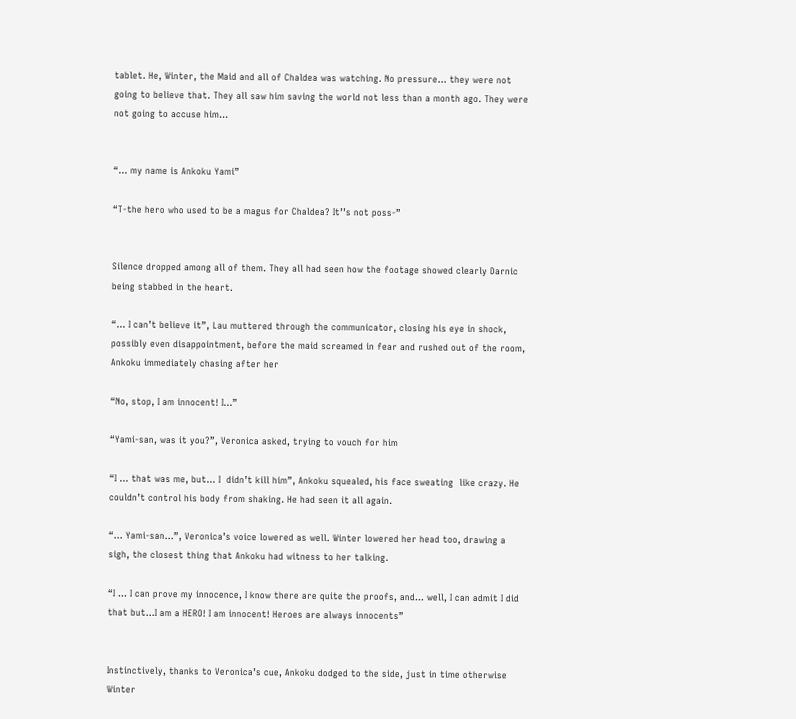tablet. He, Winter, the Maid and all of Chaldea was watching. No pressure… they were not going to believe that. They all saw him saving the world not less than a month ago. They were not going to accuse him…


“... my name is Ankoku Yami”

“T-the hero who used to be a magus for Chaldea? It’’s not poss-”


Silence dropped among all of them. They all had seen how the footage showed clearly Darnic being stabbed in the heart.

“... I can’t believe it”, Lau muttered through the communicator, closing his eye in shock, possibly even disappointment, before the maid screamed in fear and rushed out of the room, Ankoku immediately chasing after her

“No, stop, I am innocent! I…”

“Yami-san, was it you?”, Veronica asked, trying to vouch for him

“I … that was me, but… I  didn’t kill him”, Ankoku squealed, his face sweating  like crazy. He couldn’t control his body from shaking. He had seen it all again.

“... Yami-san...”, Veronica’s voice lowered as well. Winter lowered her head too, drawing a sigh, the closest thing that Ankoku had witness to her talking.

“I … I can prove my innocence, I know there are quite the proofs, and… well, I can admit I did that but…I am a HERO! I am innocent! Heroes are always innocents”


Instinctively, thanks to Veronica’s cue, Ankoku dodged to the side, just in time otherwise Winter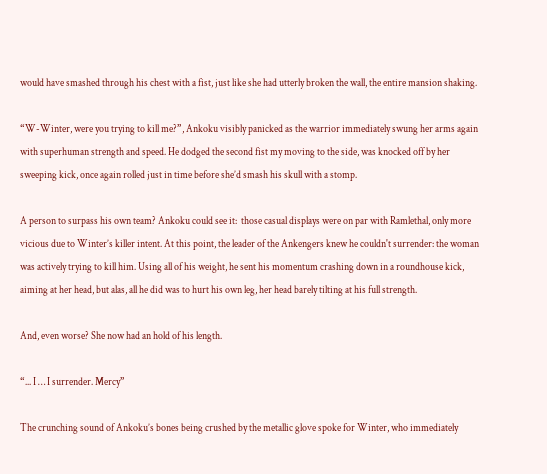would have smashed through his chest with a fist, just like she had utterly broken the wall, the entire mansion shaking.

“W-Winter, were you trying to kill me?”, Ankoku visibly panicked as the warrior immediately swung her arms again with superhuman strength and speed. He dodged the second fist my moving to the side, was knocked off by her sweeping kick, once again rolled just in time before she’d smash his skull with a stomp.

A person to surpass his own team? Ankoku could see it:  those casual displays were on par with Ramlethal, only more vicious due to Winter’s killer intent. At this point, the leader of the Ankengers knew he couldn't surrender: the woman was actively trying to kill him. Using all of his weight, he sent his momentum crashing down in a roundhouse kick, aiming at her head, but alas, all he did was to hurt his own leg, her head barely tilting at his full strength.

And, even worse? She now had an hold of his length.

“... I … I surrender. Mercy”

The crunching sound of Ankoku’s bones being crushed by the metallic glove spoke for Winter, who immediately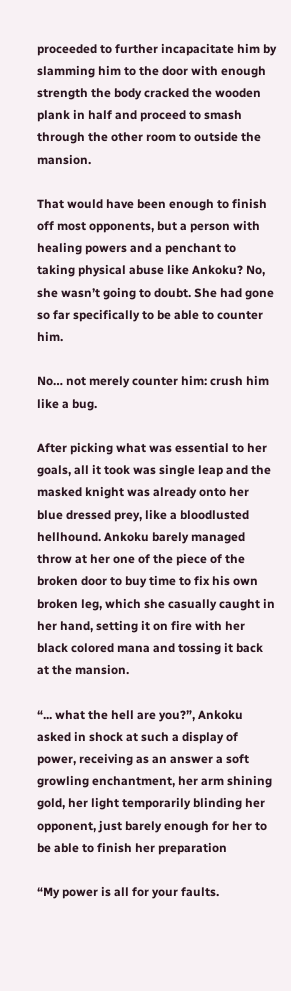proceeded to further incapacitate him by slamming him to the door with enough strength the body cracked the wooden plank in half and proceed to smash through the other room to outside the mansion.

That would have been enough to finish off most opponents, but a person with healing powers and a penchant to taking physical abuse like Ankoku? No, she wasn’t going to doubt. She had gone so far specifically to be able to counter him.

No… not merely counter him: crush him like a bug.

After picking what was essential to her goals, all it took was single leap and the masked knight was already onto her blue dressed prey, like a bloodlusted hellhound. Ankoku barely managed throw at her one of the piece of the broken door to buy time to fix his own broken leg, which she casually caught in her hand, setting it on fire with her black colored mana and tossing it back at the mansion.

“... what the hell are you?”, Ankoku asked in shock at such a display of power, receiving as an answer a soft growling enchantment, her arm shining gold, her light temporarily blinding her opponent, just barely enough for her to be able to finish her preparation

“My power is all for your faults.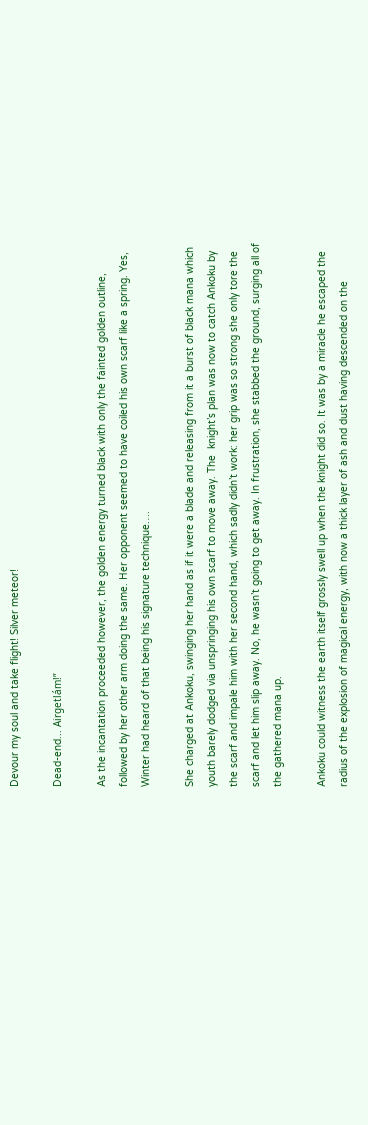Devour my soul and take flight! Silver meteor!

Dead-end... Airgetlám!”

As the incantation proceeded however, the golden energy turned black with only the fainted golden outline, followed by her other arm doing the same. Her opponent seemed to have coiled his own scarf like a spring. Yes, Winter had heard of that being his signature technique….

She charged at Ankoku, swinging her hand as if it were a blade and releasing from it a burst of black mana which youth barely dodged via unspringing his own scarf to move away. The  knight’s plan was now to catch Ankoku by the scarf and impale him with her second hand, which sadly didn’t work: her grip was so strong she only tore the scarf and let him slip away. No, he wasn’t going to get away. In frustration, she stabbed the ground, surging all of the gathered mana up.

Ankoku could witness the earth itself grossly swell up when the knight did so. It was by a miracle he escaped the radius of the explosion of magical energy, with now a thick layer of ash and dust having descended on the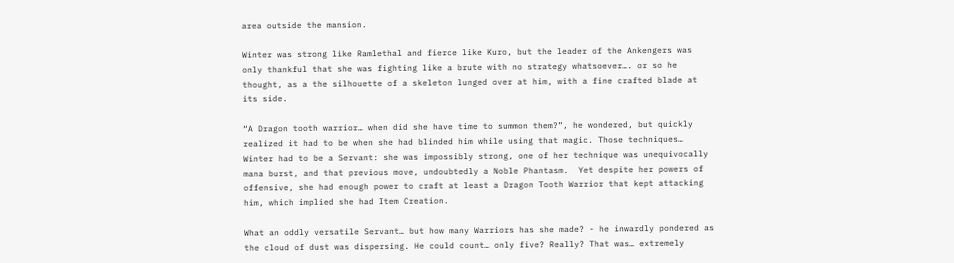area outside the mansion.

Winter was strong like Ramlethal and fierce like Kuro, but the leader of the Ankengers was only thankful that she was fighting like a brute with no strategy whatsoever…. or so he thought, as a the silhouette of a skeleton lunged over at him, with a fine crafted blade at its side.

“A Dragon tooth warrior… when did she have time to summon them?”, he wondered, but quickly realized it had to be when she had blinded him while using that magic. Those techniques… Winter had to be a Servant: she was impossibly strong, one of her technique was unequivocally mana burst, and that previous move, undoubtedly a Noble Phantasm.  Yet despite her powers of offensive, she had enough power to craft at least a Dragon Tooth Warrior that kept attacking him, which implied she had Item Creation.

What an oddly versatile Servant… but how many Warriors has she made? - he inwardly pondered as the cloud of dust was dispersing. He could count… only five? Really? That was… extremely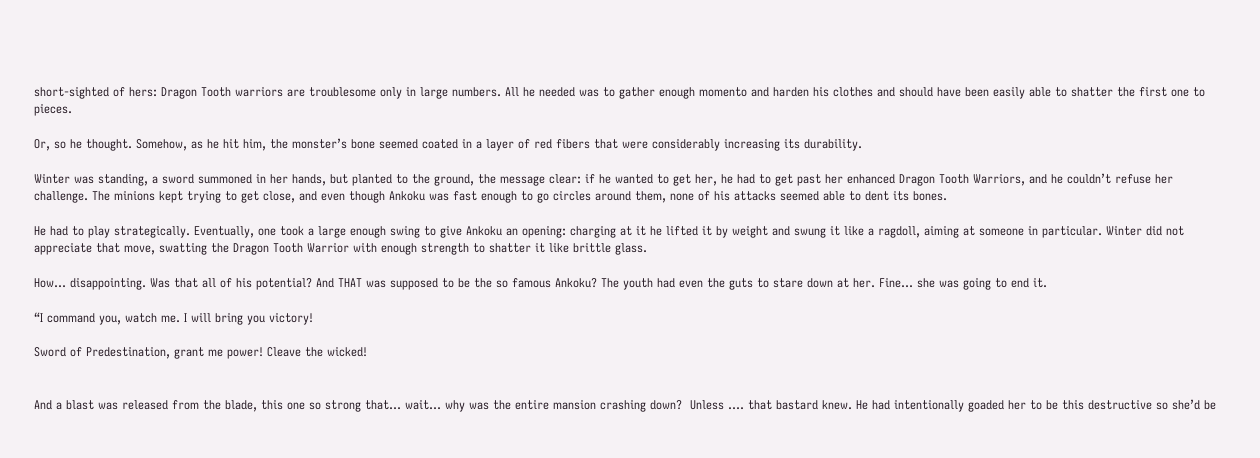short-sighted of hers: Dragon Tooth warriors are troublesome only in large numbers. All he needed was to gather enough momento and harden his clothes and should have been easily able to shatter the first one to pieces.

Or, so he thought. Somehow, as he hit him, the monster’s bone seemed coated in a layer of red fibers that were considerably increasing its durability.

Winter was standing, a sword summoned in her hands, but planted to the ground, the message clear: if he wanted to get her, he had to get past her enhanced Dragon Tooth Warriors, and he couldn’t refuse her challenge. The minions kept trying to get close, and even though Ankoku was fast enough to go circles around them, none of his attacks seemed able to dent its bones.

He had to play strategically. Eventually, one took a large enough swing to give Ankoku an opening: charging at it he lifted it by weight and swung it like a ragdoll, aiming at someone in particular. Winter did not appreciate that move, swatting the Dragon Tooth Warrior with enough strength to shatter it like brittle glass.

How… disappointing. Was that all of his potential? And THAT was supposed to be the so famous Ankoku? The youth had even the guts to stare down at her. Fine… she was going to end it.

“I command you, watch me. I will bring you victory!

Sword of Predestination, grant me power! Cleave the wicked!


And a blast was released from the blade, this one so strong that… wait… why was the entire mansion crashing down?  Unless …. that bastard knew. He had intentionally goaded her to be this destructive so she’d be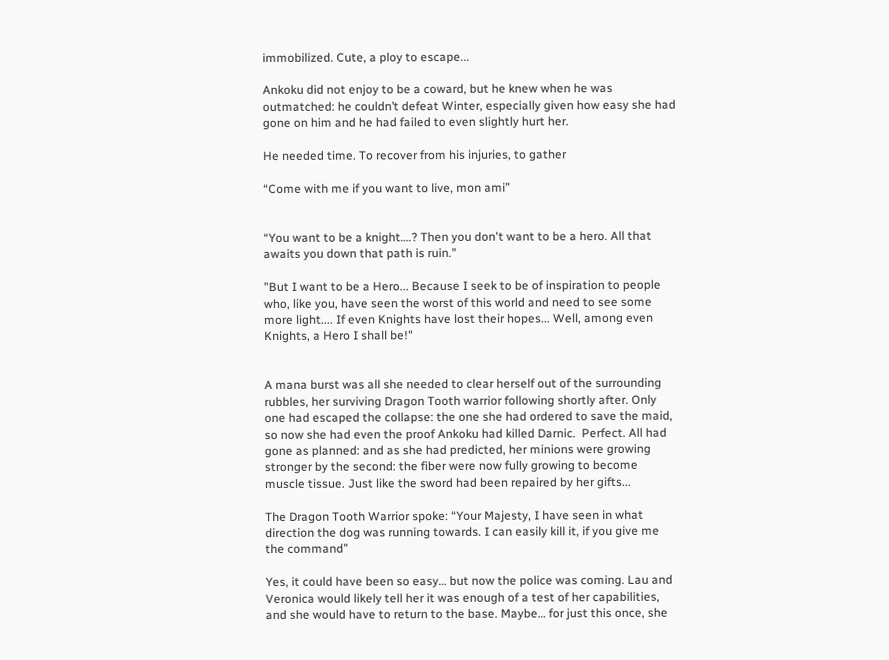immobilized. Cute, a ploy to escape...

Ankoku did not enjoy to be a coward, but he knew when he was outmatched: he couldn’t defeat Winter, especially given how easy she had gone on him and he had failed to even slightly hurt her.

He needed time. To recover from his injuries, to gather

“Come with me if you want to live, mon ami”


“You want to be a knight….? Then you don't want to be a hero. All that awaits you down that path is ruin."

"But I want to be a Hero... Because I seek to be of inspiration to people who, like you, have seen the worst of this world and need to see some more light.... If even Knights have lost their hopes... Well, among even Knights, a Hero I shall be!"


A mana burst was all she needed to clear herself out of the surrounding rubbles, her surviving Dragon Tooth warrior following shortly after. Only one had escaped the collapse: the one she had ordered to save the maid, so now she had even the proof Ankoku had killed Darnic.  Perfect. All had gone as planned: and as she had predicted, her minions were growing stronger by the second: the fiber were now fully growing to become muscle tissue. Just like the sword had been repaired by her gifts...

The Dragon Tooth Warrior spoke: “Your Majesty, I have seen in what direction the dog was running towards. I can easily kill it, if you give me the command”

Yes, it could have been so easy… but now the police was coming. Lau and Veronica would likely tell her it was enough of a test of her capabilities, and she would have to return to the base. Maybe… for just this once, she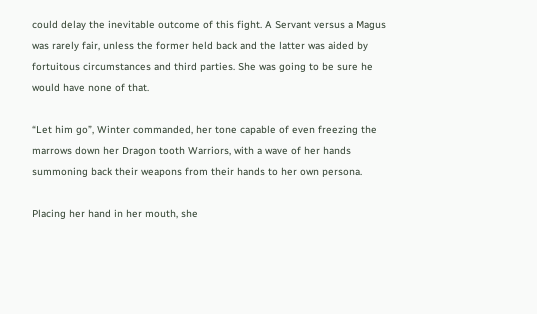could delay the inevitable outcome of this fight. A Servant versus a Magus was rarely fair, unless the former held back and the latter was aided by fortuitous circumstances and third parties. She was going to be sure he would have none of that.

“Let him go”, Winter commanded, her tone capable of even freezing the marrows down her Dragon tooth Warriors, with a wave of her hands summoning back their weapons from their hands to her own persona.

Placing her hand in her mouth, she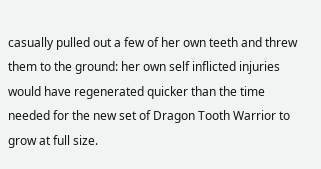casually pulled out a few of her own teeth and threw them to the ground: her own self inflicted injuries would have regenerated quicker than the time needed for the new set of Dragon Tooth Warrior to grow at full size.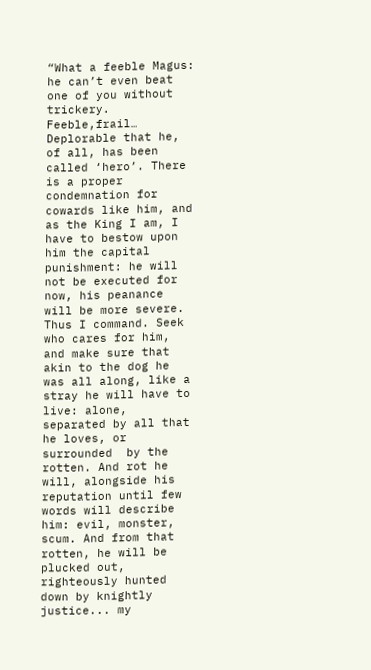“What a feeble Magus: he can’t even beat one of you without trickery. Feeble,frail… Deplorable that he, of all, has been called ‘hero’. There is a proper condemnation for cowards like him, and as the King I am, I have to bestow upon him the capital punishment: he will not be executed for now, his peanance will be more severe. Thus I command. Seek who cares for him, and make sure that akin to the dog he was all along, like a stray he will have to live: alone, separated by all that he loves, or surrounded  by the rotten. And rot he will, alongside his reputation until few words will describe him: evil, monster, scum. And from that rotten, he will be plucked out, righteously hunted down by knightly justice... my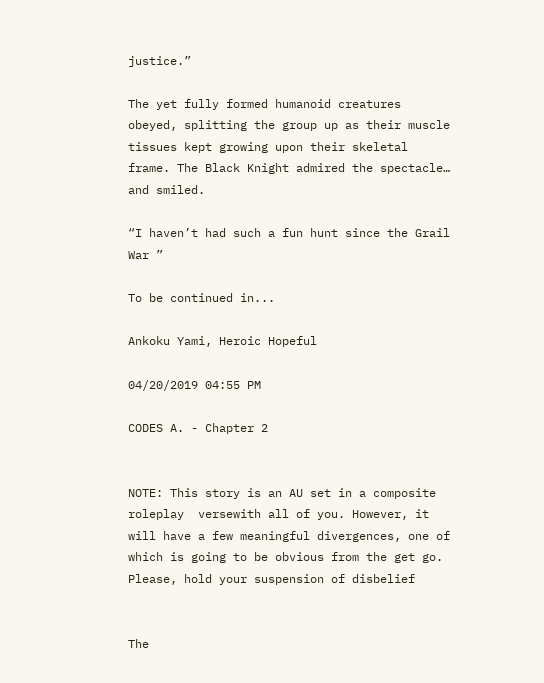justice.”

The yet fully formed humanoid creatures obeyed, splitting the group up as their muscle tissues kept growing upon their skeletal frame. The Black Knight admired the spectacle… and smiled.

“I haven’t had such a fun hunt since the Grail War ”

To be continued in...

Ankoku Yami, Heroic Hopeful

04/20/2019 04:55 PM

CODES A. - Chapter 2


NOTE: This story is an AU set in a composite roleplay  versewith all of you. However, it will have a few meaningful divergences, one of which is going to be obvious from the get go. Please, hold your suspension of disbelief


The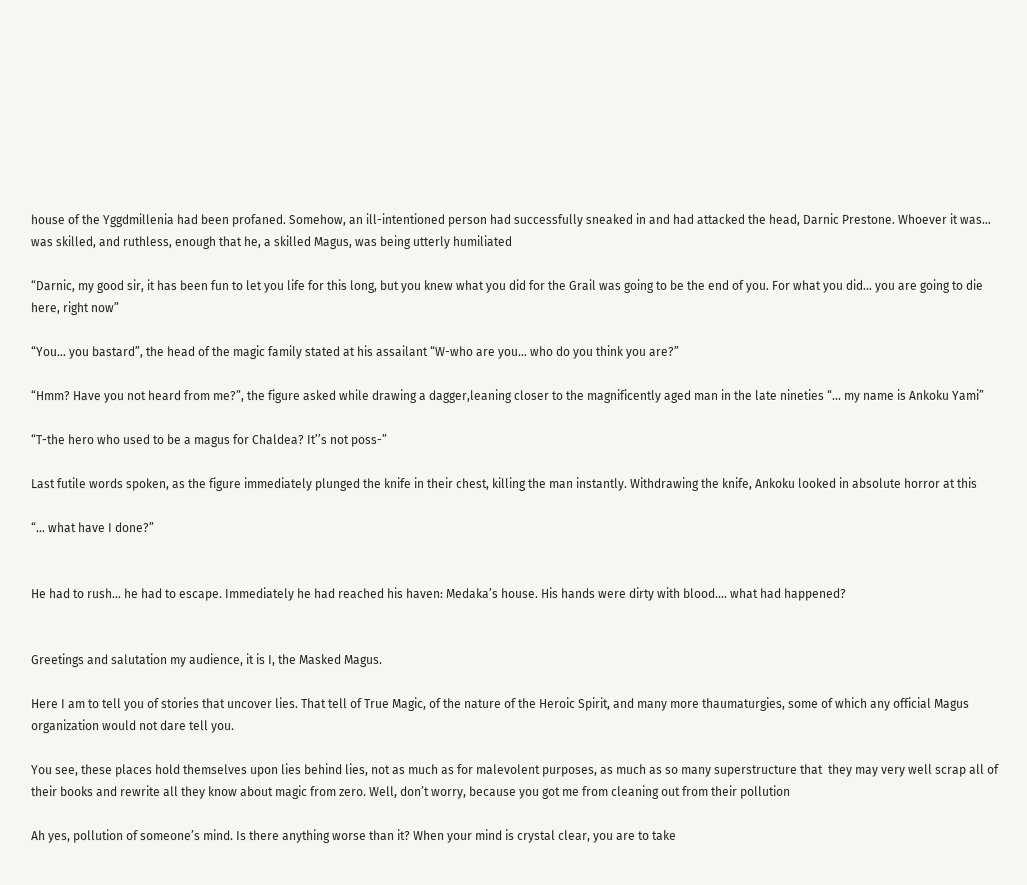house of the Yggdmillenia had been profaned. Somehow, an ill-intentioned person had successfully sneaked in and had attacked the head, Darnic Prestone. Whoever it was… was skilled, and ruthless, enough that he, a skilled Magus, was being utterly humiliated

“Darnic, my good sir, it has been fun to let you life for this long, but you knew what you did for the Grail was going to be the end of you. For what you did… you are going to die here, right now”

“You… you bastard”, the head of the magic family stated at his assailant “W-who are you… who do you think you are?”

“Hmm? Have you not heard from me?”, the figure asked while drawing a dagger,leaning closer to the magnificently aged man in the late nineties “... my name is Ankoku Yami”

“T-the hero who used to be a magus for Chaldea? It’’s not poss-”

Last futile words spoken, as the figure immediately plunged the knife in their chest, killing the man instantly. Withdrawing the knife, Ankoku looked in absolute horror at this

“... what have I done?”


He had to rush… he had to escape. Immediately he had reached his haven: Medaka’s house. His hands were dirty with blood…. what had happened?


Greetings and salutation my audience, it is I, the Masked Magus.

Here I am to tell you of stories that uncover lies. That tell of True Magic, of the nature of the Heroic Spirit, and many more thaumaturgies, some of which any official Magus organization would not dare tell you.

You see, these places hold themselves upon lies behind lies, not as much as for malevolent purposes, as much as so many superstructure that  they may very well scrap all of their books and rewrite all they know about magic from zero. Well, don’t worry, because you got me from cleaning out from their pollution

Ah yes, pollution of someone’s mind. Is there anything worse than it? When your mind is crystal clear, you are to take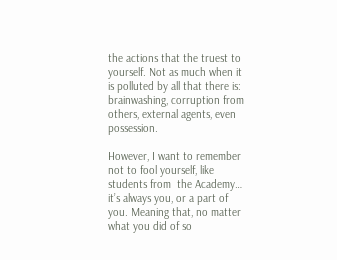the actions that the truest to yourself. Not as much when it is polluted by all that there is: brainwashing, corruption from others, external agents, even possession.

However, I want to remember not to fool yourself, like students from  the Academy… it’s always you, or a part of you. Meaning that, no matter what you did of so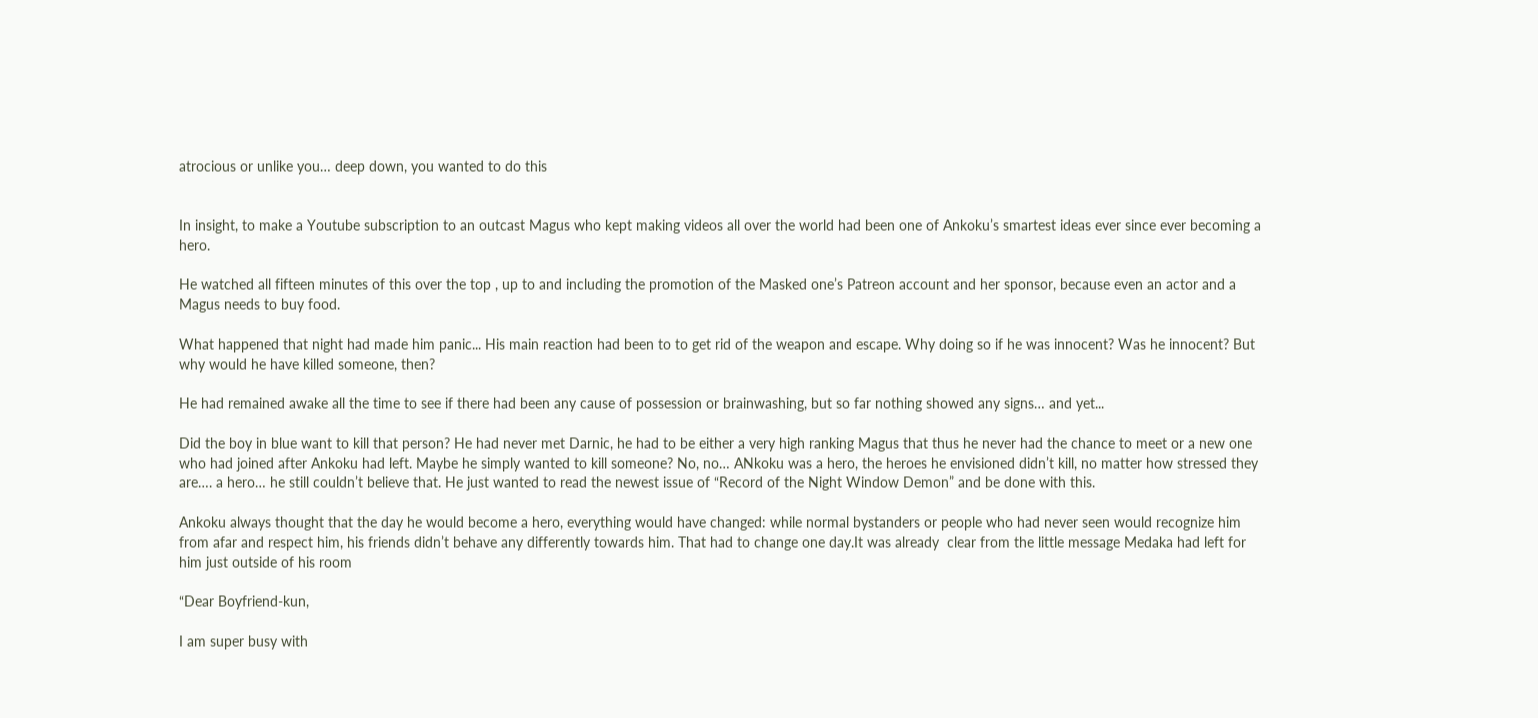atrocious or unlike you… deep down, you wanted to do this


In insight, to make a Youtube subscription to an outcast Magus who kept making videos all over the world had been one of Ankoku’s smartest ideas ever since ever becoming a hero.

He watched all fifteen minutes of this over the top , up to and including the promotion of the Masked one’s Patreon account and her sponsor, because even an actor and a Magus needs to buy food.

What happened that night had made him panic... His main reaction had been to to get rid of the weapon and escape. Why doing so if he was innocent? Was he innocent? But why would he have killed someone, then?

He had remained awake all the time to see if there had been any cause of possession or brainwashing, but so far nothing showed any signs… and yet...

Did the boy in blue want to kill that person? He had never met Darnic, he had to be either a very high ranking Magus that thus he never had the chance to meet or a new one who had joined after Ankoku had left. Maybe he simply wanted to kill someone? No, no… ANkoku was a hero, the heroes he envisioned didn’t kill, no matter how stressed they are…. a hero… he still couldn’t believe that. He just wanted to read the newest issue of “Record of the Night Window Demon” and be done with this.

Ankoku always thought that the day he would become a hero, everything would have changed: while normal bystanders or people who had never seen would recognize him from afar and respect him, his friends didn’t behave any differently towards him. That had to change one day.It was already  clear from the little message Medaka had left for him just outside of his room

“Dear Boyfriend-kun,

I am super busy with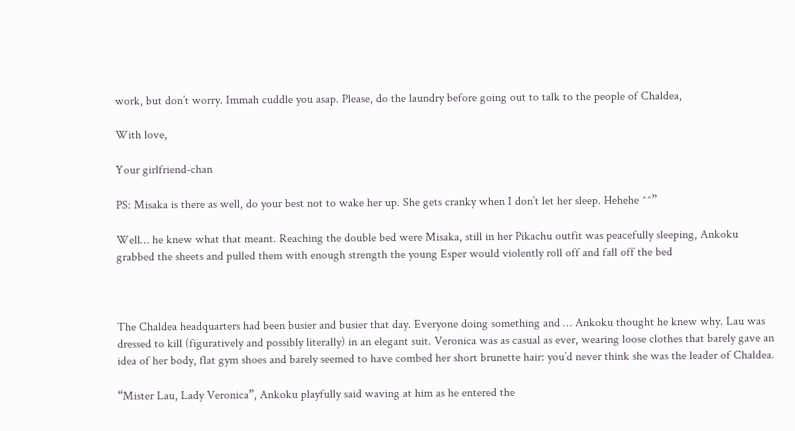work, but don’t worry. Immah cuddle you asap. Please, do the laundry before going out to talk to the people of Chaldea,

With love,

Your girlfriend-chan

PS: Misaka is there as well, do your best not to wake her up. She gets cranky when I don’t let her sleep. Hehehe ^^”

Well… he knew what that meant. Reaching the double bed were Misaka, still in her Pikachu outfit was peacefully sleeping, Ankoku grabbed the sheets and pulled them with enough strength the young Esper would violently roll off and fall off the bed



The Chaldea headquarters had been busier and busier that day. Everyone doing something and … Ankoku thought he knew why. Lau was dressed to kill (figuratively and possibly literally) in an elegant suit. Veronica was as casual as ever, wearing loose clothes that barely gave an idea of her body, flat gym shoes and barely seemed to have combed her short brunette hair: you’d never think she was the leader of Chaldea.

“Mister Lau, Lady Veronica”, Ankoku playfully said waving at him as he entered the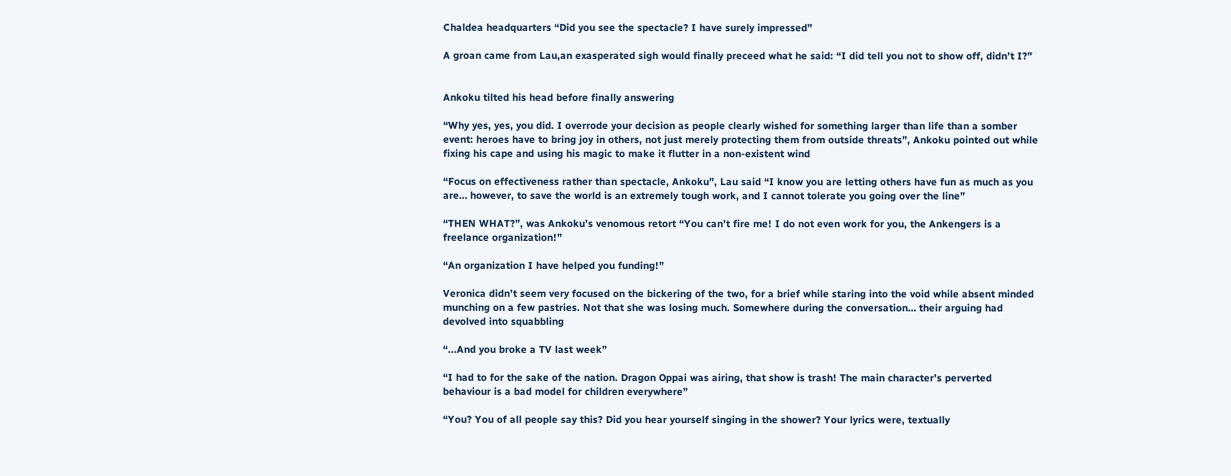Chaldea headquarters “Did you see the spectacle? I have surely impressed”

A groan came from Lau,an exasperated sigh would finally preceed what he said: “I did tell you not to show off, didn’t I?”


Ankoku tilted his head before finally answering

“Why yes, yes, you did. I overrode your decision as people clearly wished for something larger than life than a somber event: heroes have to bring joy in others, not just merely protecting them from outside threats”, Ankoku pointed out while fixing his cape and using his magic to make it flutter in a non-existent wind

“Focus on effectiveness rather than spectacle, Ankoku”, Lau said “I know you are letting others have fun as much as you are… however, to save the world is an extremely tough work, and I cannot tolerate you going over the line”

“THEN WHAT?”, was Ankoku’s venomous retort “You can’t fire me! I do not even work for you, the Ankengers is a freelance organization!”

“An organization I have helped you funding!”

Veronica didn’t seem very focused on the bickering of the two, for a brief while staring into the void while absent minded munching on a few pastries. Not that she was losing much. Somewhere during the conversation… their arguing had devolved into squabbling

“...And you broke a TV last week”

“I had to for the sake of the nation. Dragon Oppai was airing, that show is trash! The main character’s perverted behaviour is a bad model for children everywhere”

“You? You of all people say this? Did you hear yourself singing in the shower? Your lyrics were, textually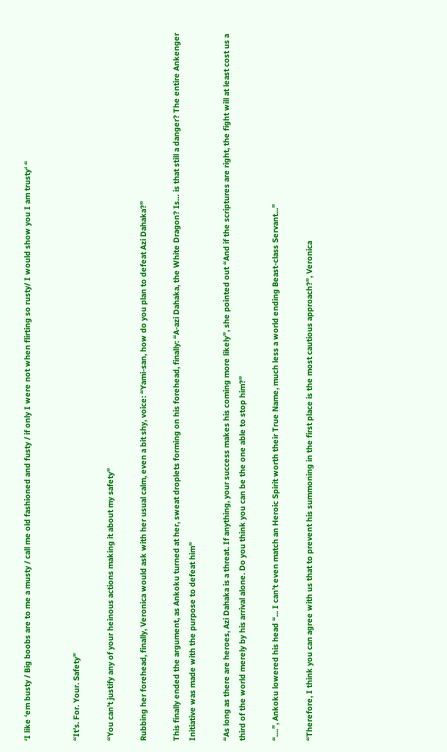‘I like ‘em busty / Big boobs are to me a musty / call me old fashioned and fusty / if only I were not when flirting so rusty/ I would show you I am trusty‘ “


“It’s. For. Your. Safety”

“You can’t justify any of your heinous actions making it about my safety”

Rubbing her forehead, finally, Veronica would ask with her usual calm, even a bit shy, voice: “Yami-san, how do you plan to defeat Azi Dahaka?”

This finally ended the argument, as Ankoku turned at her, sweat droplets forming on his forehead, finally: “A-azi Dahaka, the White Dragon? Is… is that still a danger? The entire Ankenger Initiative was made with the purpose to defeat him”

“As long as there are heroes, Azi Dahaka is a threat. If anything, your success makes his coming more likely”, she pointed out “And if the scriptures are right, the fight will at least cost us a third of the world merely by his arrival alone. Do you think you can be the one able to stop him?”

“....”, Ankoku lowered his head “... I can’t even match an Heroic Spirit worth their True Name, much less a world ending Beast-class Servant...”

“Therefore, I think you can agree with us that to prevent his summoning in the first place is the most cautious approach?”, Veronica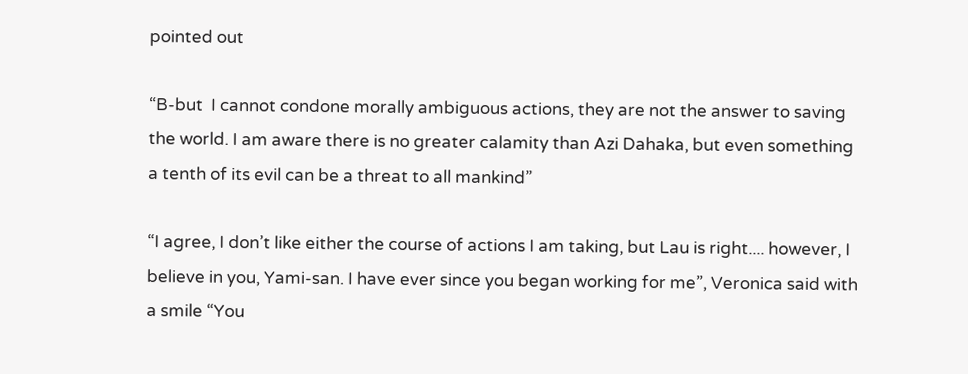pointed out

“B-but  I cannot condone morally ambiguous actions, they are not the answer to saving the world. I am aware there is no greater calamity than Azi Dahaka, but even something a tenth of its evil can be a threat to all mankind”

“I agree, I don’t like either the course of actions I am taking, but Lau is right.... however, I believe in you, Yami-san. I have ever since you began working for me”, Veronica said with a smile “You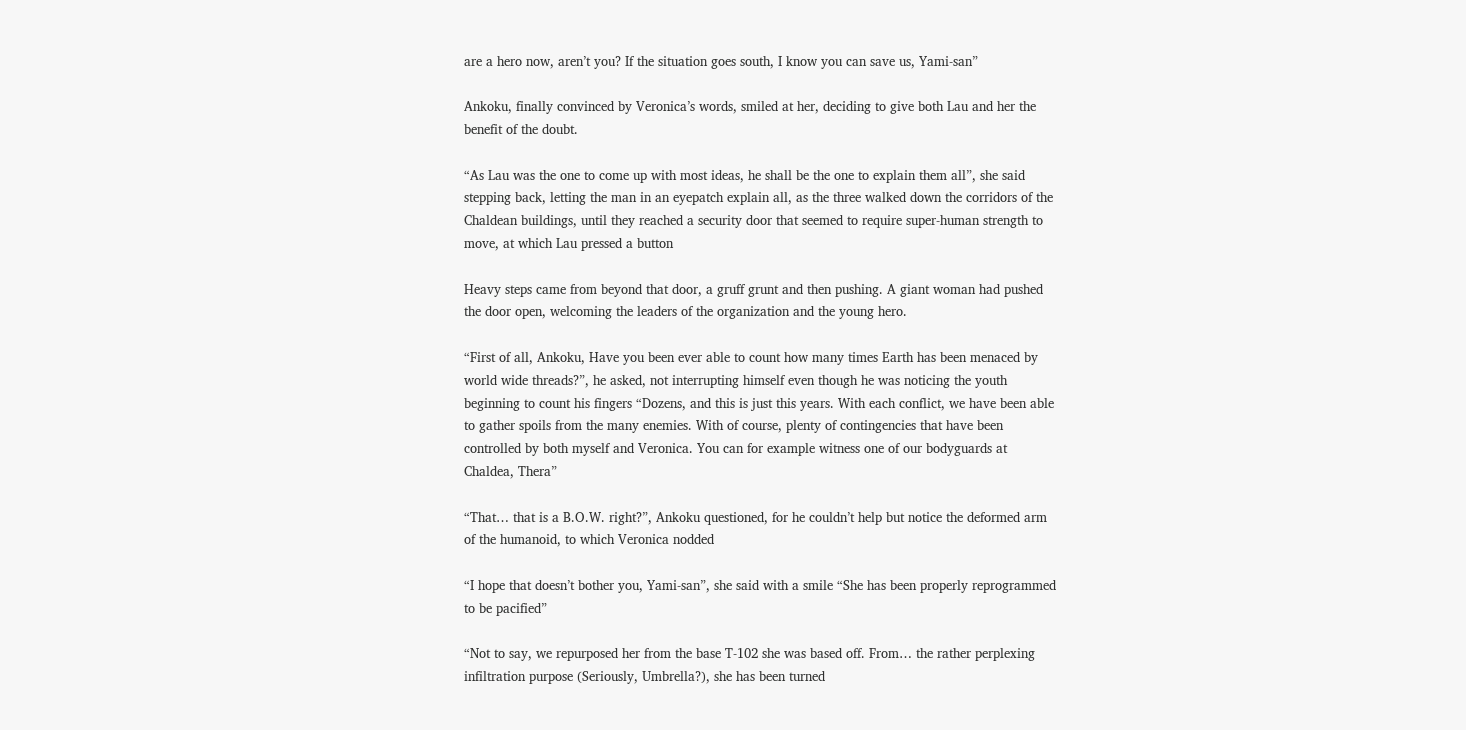are a hero now, aren’t you? If the situation goes south, I know you can save us, Yami-san”

Ankoku, finally convinced by Veronica’s words, smiled at her, deciding to give both Lau and her the benefit of the doubt.

“As Lau was the one to come up with most ideas, he shall be the one to explain them all”, she said stepping back, letting the man in an eyepatch explain all, as the three walked down the corridors of the Chaldean buildings, until they reached a security door that seemed to require super-human strength to move, at which Lau pressed a button

Heavy steps came from beyond that door, a gruff grunt and then pushing. A giant woman had pushed the door open, welcoming the leaders of the organization and the young hero.

“First of all, Ankoku, Have you been ever able to count how many times Earth has been menaced by world wide threads?”, he asked, not interrupting himself even though he was noticing the youth beginning to count his fingers “Dozens, and this is just this years. With each conflict, we have been able to gather spoils from the many enemies. With of course, plenty of contingencies that have been controlled by both myself and Veronica. You can for example witness one of our bodyguards at Chaldea, Thera”

“That… that is a B.O.W. right?”, Ankoku questioned, for he couldn’t help but notice the deformed arm of the humanoid, to which Veronica nodded

“I hope that doesn’t bother you, Yami-san”, she said with a smile “She has been properly reprogrammed to be pacified”

“Not to say, we repurposed her from the base T-102 she was based off. From… the rather perplexing infiltration purpose (Seriously, Umbrella?), she has been turned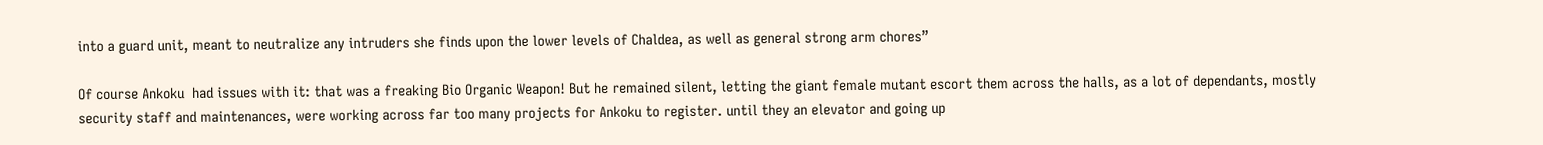into a guard unit, meant to neutralize any intruders she finds upon the lower levels of Chaldea, as well as general strong arm chores”

Of course Ankoku  had issues with it: that was a freaking Bio Organic Weapon! But he remained silent, letting the giant female mutant escort them across the halls, as a lot of dependants, mostly security staff and maintenances, were working across far too many projects for Ankoku to register. until they an elevator and going up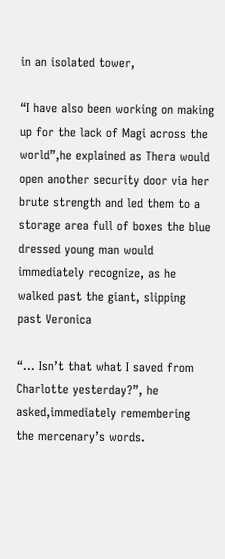in an isolated tower,

“I have also been working on making up for the lack of Magi across the world”,he explained as Thera would open another security door via her brute strength and led them to a storage area full of boxes the blue dressed young man would immediately recognize, as he walked past the giant, slipping past Veronica

“... Isn’t that what I saved from Charlotte yesterday?”, he asked,immediately remembering the mercenary’s words.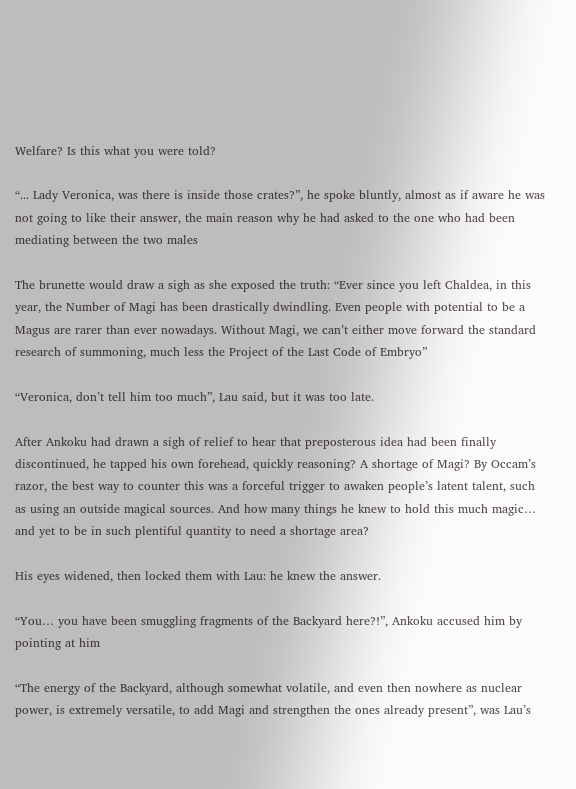Welfare? Is this what you were told?

“... Lady Veronica, was there is inside those crates?”, he spoke bluntly, almost as if aware he was not going to like their answer, the main reason why he had asked to the one who had been mediating between the two males

The brunette would draw a sigh as she exposed the truth: “Ever since you left Chaldea, in this year, the Number of Magi has been drastically dwindling. Even people with potential to be a Magus are rarer than ever nowadays. Without Magi, we can’t either move forward the standard research of summoning, much less the Project of the Last Code of Embryo”

“Veronica, don’t tell him too much”, Lau said, but it was too late.

After Ankoku had drawn a sigh of relief to hear that preposterous idea had been finally discontinued, he tapped his own forehead, quickly reasoning? A shortage of Magi? By Occam’s razor, the best way to counter this was a forceful trigger to awaken people’s latent talent, such as using an outside magical sources. And how many things he knew to hold this much magic… and yet to be in such plentiful quantity to need a shortage area?

His eyes widened, then locked them with Lau: he knew the answer.

“You… you have been smuggling fragments of the Backyard here?!”, Ankoku accused him by pointing at him

“The energy of the Backyard, although somewhat volatile, and even then nowhere as nuclear power, is extremely versatile, to add Magi and strengthen the ones already present”, was Lau’s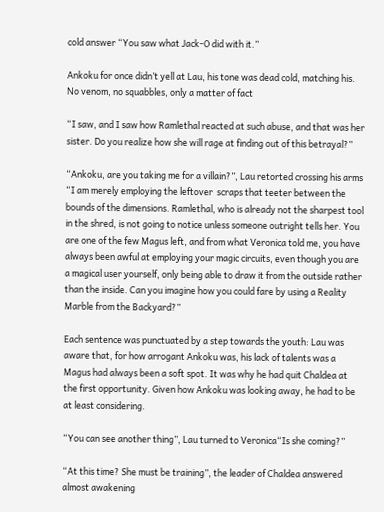cold answer “You saw what Jack-O did with it.”

Ankoku for once didn’t yell at Lau, his tone was dead cold, matching his. No venom, no squabbles, only a matter of fact

“I saw, and I saw how Ramlethal reacted at such abuse, and that was her sister. Do you realize how she will rage at finding out of this betrayal?”

“Ankoku, are you taking me for a villain?”, Lau retorted crossing his arms “I am merely employing the leftover  scraps that teeter between the bounds of the dimensions. Ramlethal, who is already not the sharpest tool in the shred, is not going to notice unless someone outright tells her. You are one of the few Magus left, and from what Veronica told me, you have always been awful at employing your magic circuits, even though you are a magical user yourself, only being able to draw it from the outside rather than the inside. Can you imagine how you could fare by using a Reality Marble from the Backyard?”

Each sentence was punctuated by a step towards the youth: Lau was aware that, for how arrogant Ankoku was, his lack of talents was a Magus had always been a soft spot. It was why he had quit Chaldea at the first opportunity. Given how Ankoku was looking away, he had to be at least considering.

“You can see another thing”, Lau turned to Veronica“Is she coming?”

“At this time? She must be training”, the leader of Chaldea answered almost awakening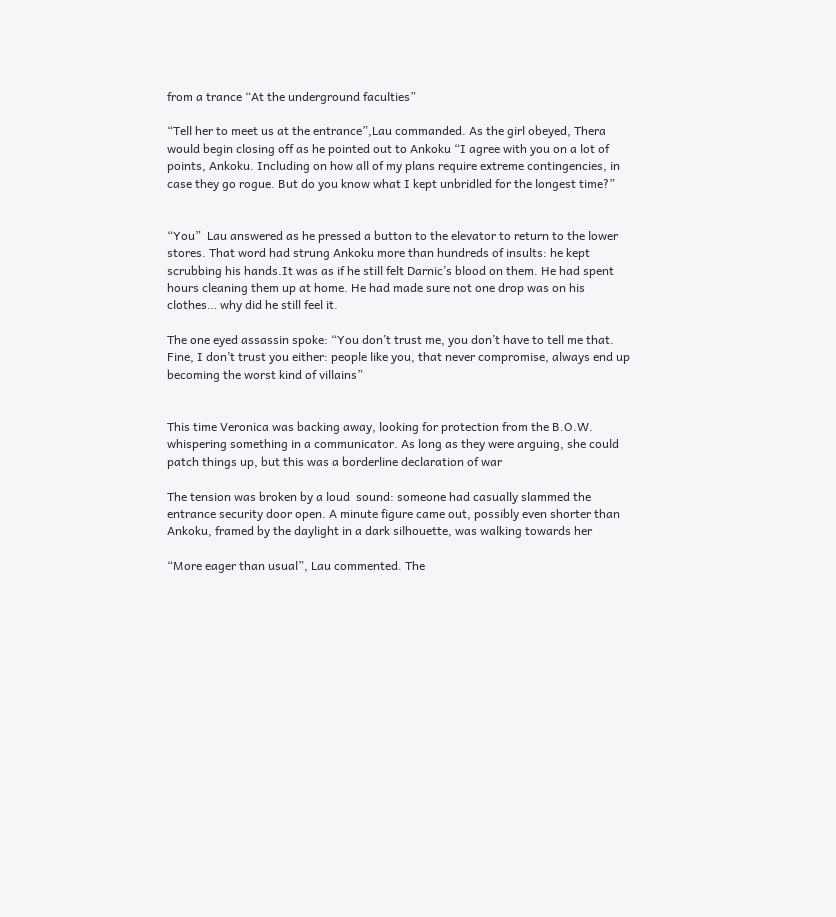from a trance “At the underground faculties”

“Tell her to meet us at the entrance”,Lau commanded. As the girl obeyed, Thera would begin closing off as he pointed out to Ankoku “I agree with you on a lot of points, Ankoku. Including on how all of my plans require extreme contingencies, in case they go rogue. But do you know what I kept unbridled for the longest time?”


“You”  Lau answered as he pressed a button to the elevator to return to the lower stores. That word had strung Ankoku more than hundreds of insults: he kept scrubbing his hands.It was as if he still felt Darnic’s blood on them. He had spent hours cleaning them up at home. He had made sure not one drop was on his clothes… why did he still feel it.

The one eyed assassin spoke: “You don’t trust me, you don’t have to tell me that.  Fine, I don’t trust you either: people like you, that never compromise, always end up becoming the worst kind of villains”


This time Veronica was backing away, looking for protection from the B.O.W. whispering something in a communicator. As long as they were arguing, she could patch things up, but this was a borderline declaration of war

The tension was broken by a loud  sound: someone had casually slammed the entrance security door open. A minute figure came out, possibly even shorter than Ankoku, framed by the daylight in a dark silhouette, was walking towards her

“More eager than usual”, Lau commented. The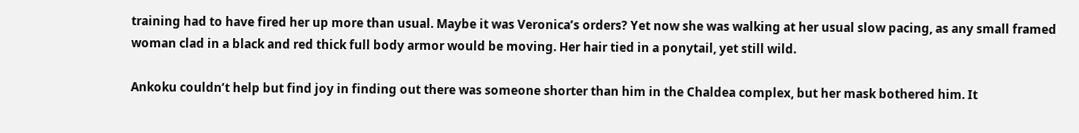training had to have fired her up more than usual. Maybe it was Veronica’s orders? Yet now she was walking at her usual slow pacing, as any small framed woman clad in a black and red thick full body armor would be moving. Her hair tied in a ponytail, yet still wild.

Ankoku couldn’t help but find joy in finding out there was someone shorter than him in the Chaldea complex, but her mask bothered him. It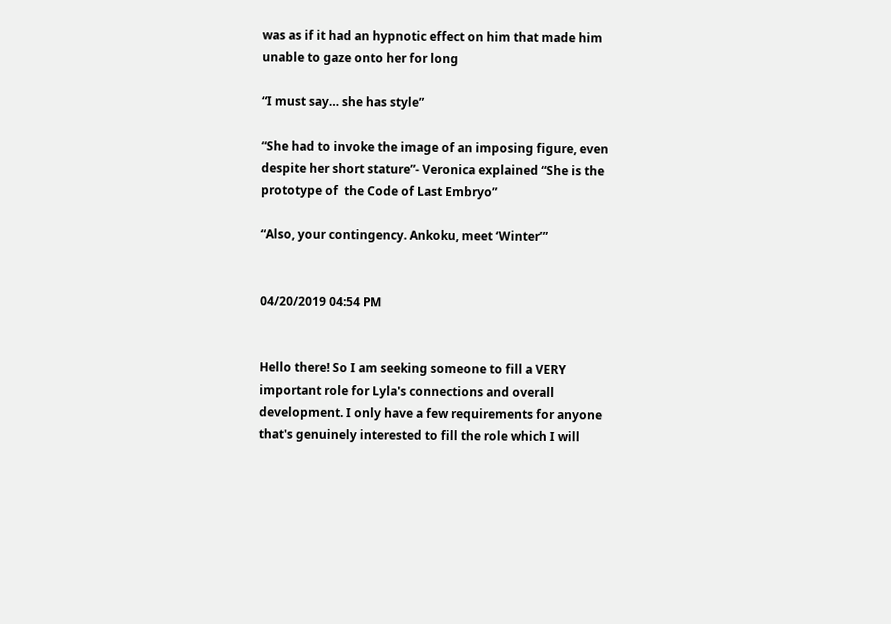was as if it had an hypnotic effect on him that made him unable to gaze onto her for long

“I must say… she has style”

“She had to invoke the image of an imposing figure, even despite her short stature”- Veronica explained “She is the prototype of  the Code of Last Embryo”

“Also, your contingency. Ankoku, meet ‘Winter’”


04/20/2019 04:54 PM


Hello there! So I am seeking someone to fill a VERY important role for Lyla's connections and overall development. I only have a few requirements for anyone that's genuinely interested to fill the role which I will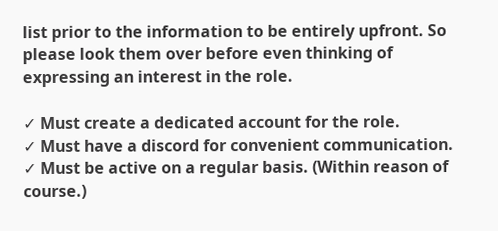list prior to the information to be entirely upfront. So please look them over before even thinking of expressing an interest in the role.

✓ Must create a dedicated account for the role.
✓ Must have a discord for convenient communication.
✓ Must be active on a regular basis. (Within reason of course.)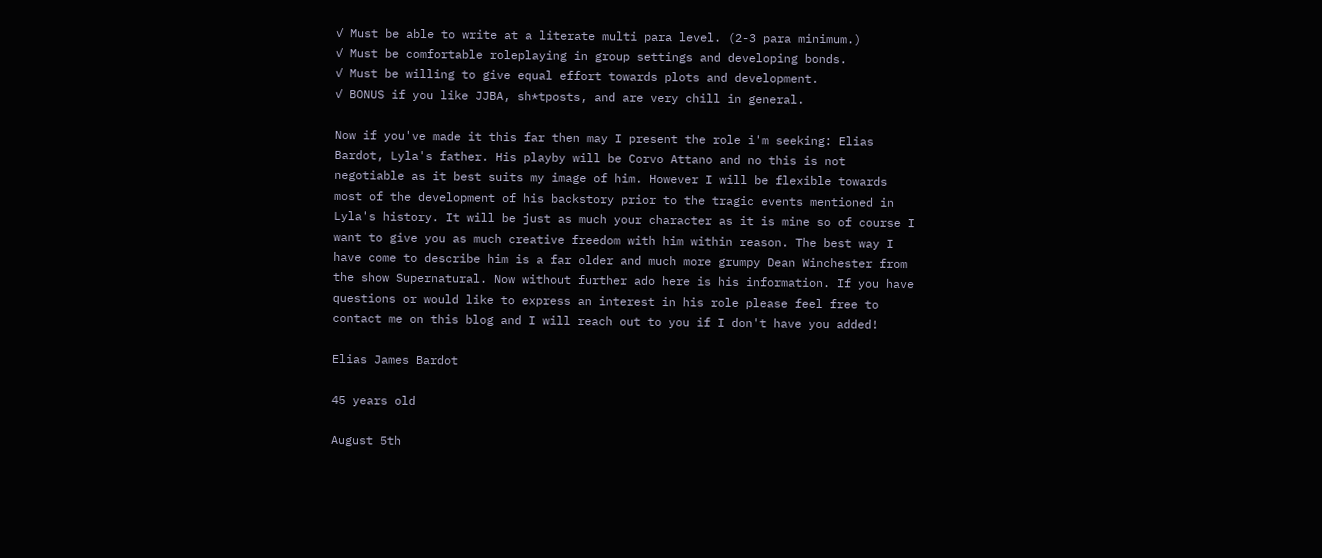✓ Must be able to write at a literate multi para level. (2-3 para minimum.)
✓ Must be comfortable roleplaying in group settings and developing bonds.
✓ Must be willing to give equal effort towards plots and development.
✓ BONUS if you like JJBA, sh*tposts, and are very chill in general.

Now if you've made it this far then may I present the role i'm seeking: Elias Bardot, Lyla's father. His playby will be Corvo Attano and no this is not negotiable as it best suits my image of him. However I will be flexible towards most of the development of his backstory prior to the tragic events mentioned in Lyla's history. It will be just as much your character as it is mine so of course I want to give you as much creative freedom with him within reason. The best way I have come to describe him is a far older and much more grumpy Dean Winchester from the show Supernatural. Now without further ado here is his information. If you have questions or would like to express an interest in his role please feel free to contact me on this blog and I will reach out to you if I don't have you added!

Elias James Bardot

45 years old

August 5th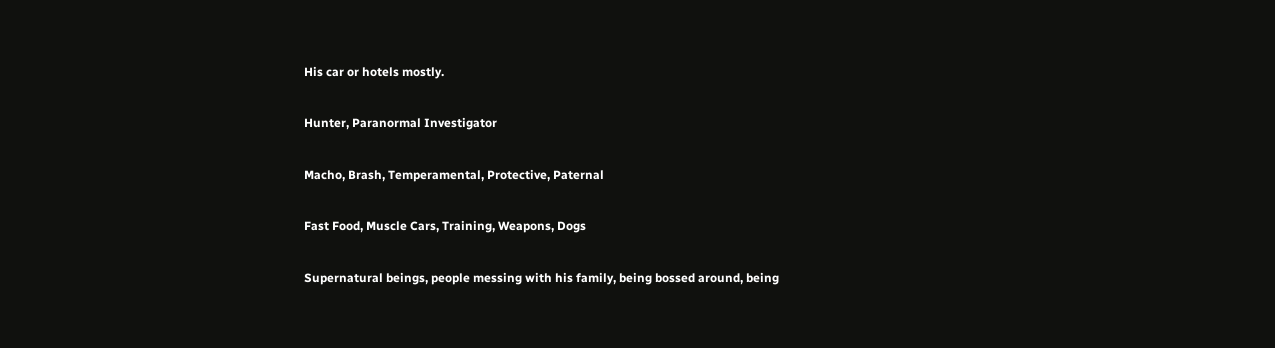His car or hotels mostly.

Hunter, Paranormal Investigator

Macho, Brash, Temperamental, Protective, Paternal

Fast Food, Muscle Cars, Training, Weapons, Dogs

Supernatural beings, people messing with his family, being bossed around, being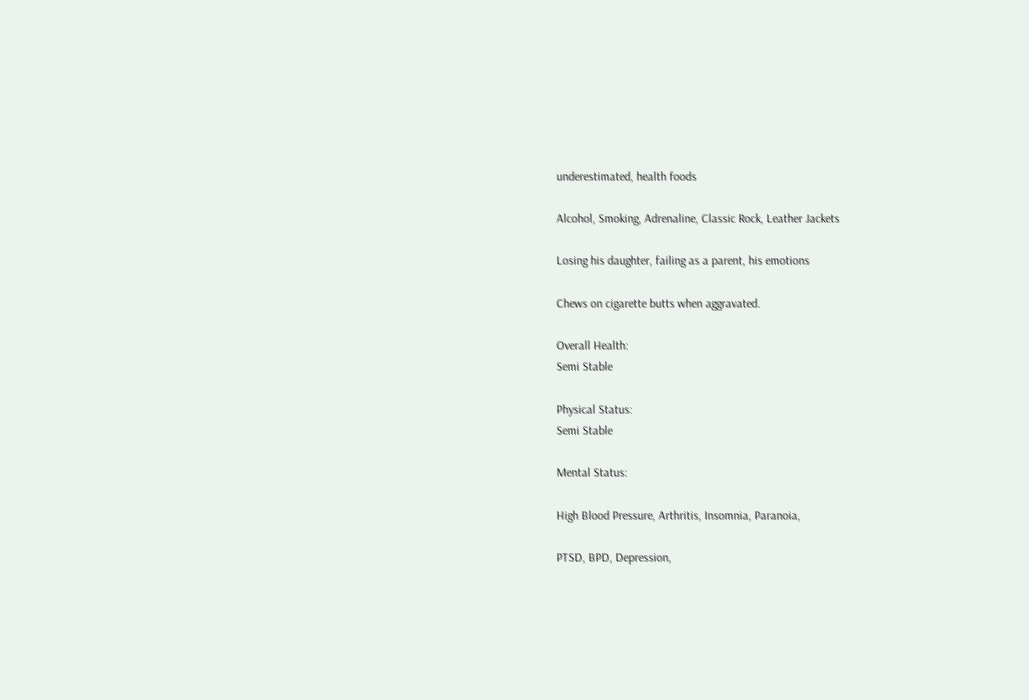underestimated, health foods

Alcohol, Smoking, Adrenaline, Classic Rock, Leather Jackets

Losing his daughter, failing as a parent, his emotions

Chews on cigarette butts when aggravated.

Overall Health:
Semi Stable

Physical Status:
Semi Stable

Mental Status:

High Blood Pressure, Arthritis, Insomnia, Paranoia,

PTSD, BPD, Depression,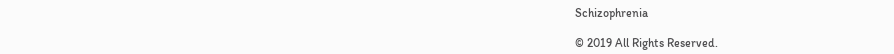Schizophrenia

© 2019 All Rights Reserved.